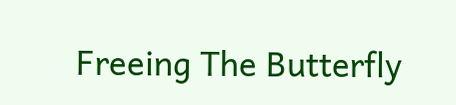Freeing The Butterfly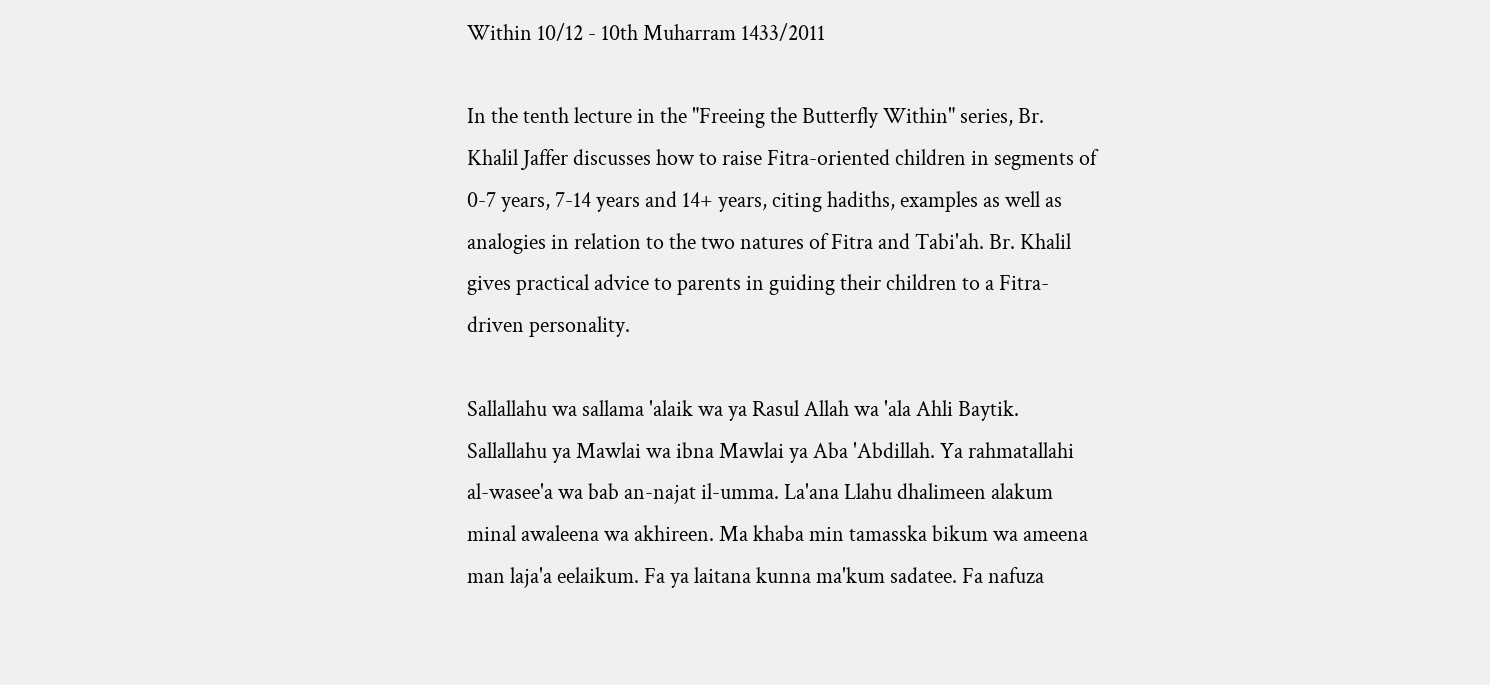Within 10/12 - 10th Muharram 1433/2011

In the tenth lecture in the "Freeing the Butterfly Within" series, Br. Khalil Jaffer discusses how to raise Fitra-oriented children in segments of 0-7 years, 7-14 years and 14+ years, citing hadiths, examples as well as analogies in relation to the two natures of Fitra and Tabi'ah. Br. Khalil gives practical advice to parents in guiding their children to a Fitra-driven personality.

Sallallahu wa sallama 'alaik wa ya Rasul Allah wa 'ala Ahli Baytik. Sallallahu ya Mawlai wa ibna Mawlai ya Aba 'Abdillah. Ya rahmatallahi al-wasee'a wa bab an-najat il-umma. La'ana Llahu dhalimeen alakum minal awaleena wa akhireen. Ma khaba min tamasska bikum wa ameena man laja'a eelaikum. Fa ya laitana kunna ma'kum sadatee. Fa nafuza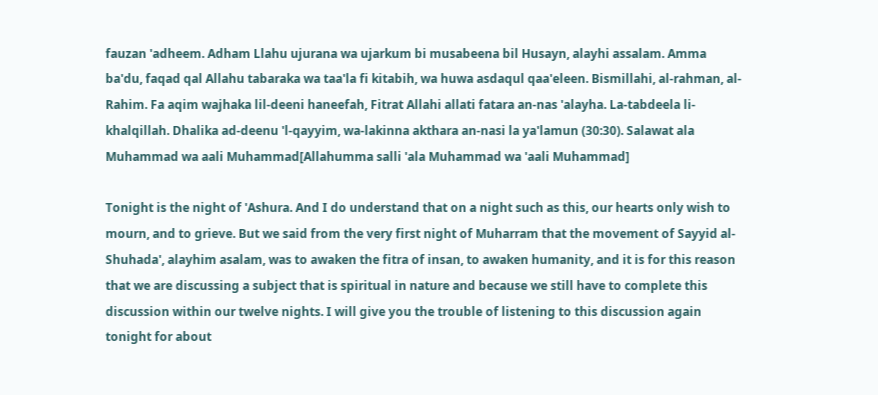fauzan 'adheem. Adham Llahu ujurana wa ujarkum bi musabeena bil Husayn, alayhi assalam. Amma ba'du, faqad qal Allahu tabaraka wa taa'la fi kitabih, wa huwa asdaqul qaa'eleen. Bismillahi, al-rahman, al-Rahim. Fa aqim wajhaka lil-deeni haneefah, Fitrat Allahi allati fatara an-nas 'alayha. La-tabdeela li-khalqillah. Dhalika ad-deenu 'l-qayyim, wa-lakinna akthara an-nasi la ya'lamun (30:30). Salawat ala Muhammad wa aali Muhammad[Allahumma salli 'ala Muhammad wa 'aali Muhammad]

Tonight is the night of 'Ashura. And I do understand that on a night such as this, our hearts only wish to mourn, and to grieve. But we said from the very first night of Muharram that the movement of Sayyid al-Shuhada', alayhim asalam, was to awaken the fitra of insan, to awaken humanity, and it is for this reason that we are discussing a subject that is spiritual in nature and because we still have to complete this discussion within our twelve nights. I will give you the trouble of listening to this discussion again tonight for about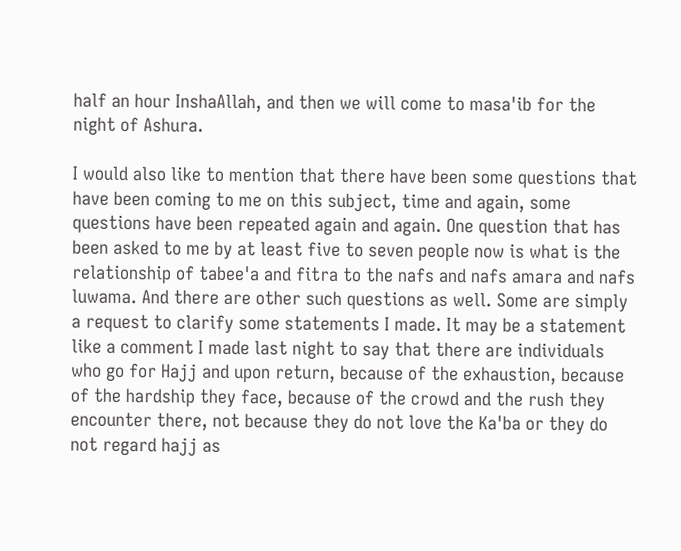half an hour InshaAllah, and then we will come to masa'ib for the night of Ashura.

I would also like to mention that there have been some questions that have been coming to me on this subject, time and again, some questions have been repeated again and again. One question that has been asked to me by at least five to seven people now is what is the relationship of tabee'a and fitra to the nafs and nafs amara and nafs luwama. And there are other such questions as well. Some are simply a request to clarify some statements I made. It may be a statement like a comment I made last night to say that there are individuals who go for Hajj and upon return, because of the exhaustion, because of the hardship they face, because of the crowd and the rush they encounter there, not because they do not love the Ka'ba or they do not regard hajj as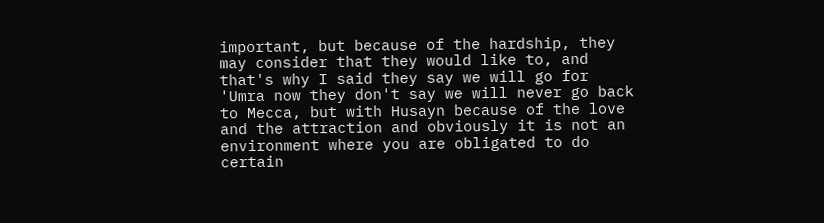important, but because of the hardship, they may consider that they would like to, and that's why I said they say we will go for 'Umra now they don't say we will never go back to Mecca, but with Husayn because of the love and the attraction and obviously it is not an environment where you are obligated to do certain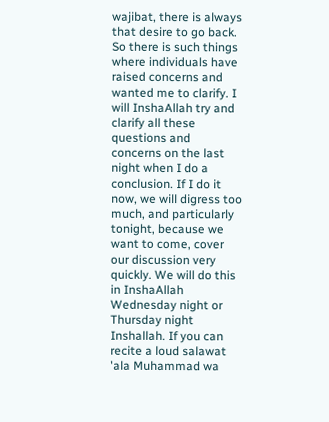wajibat, there is always that desire to go back. So there is such things where individuals have raised concerns and wanted me to clarify. I will InshaAllah try and clarify all these questions and concerns on the last night when I do a conclusion. If I do it now, we will digress too much, and particularly tonight, because we want to come, cover our discussion very quickly. We will do this in InshaAllah Wednesday night or Thursday night Inshallah. If you can recite a loud salawat 'ala Muhammad wa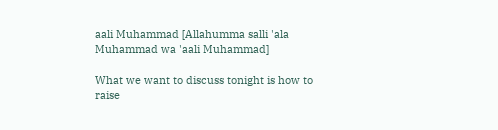aali Muhammad [Allahumma salli 'ala Muhammad wa 'aali Muhammad]

What we want to discuss tonight is how to raise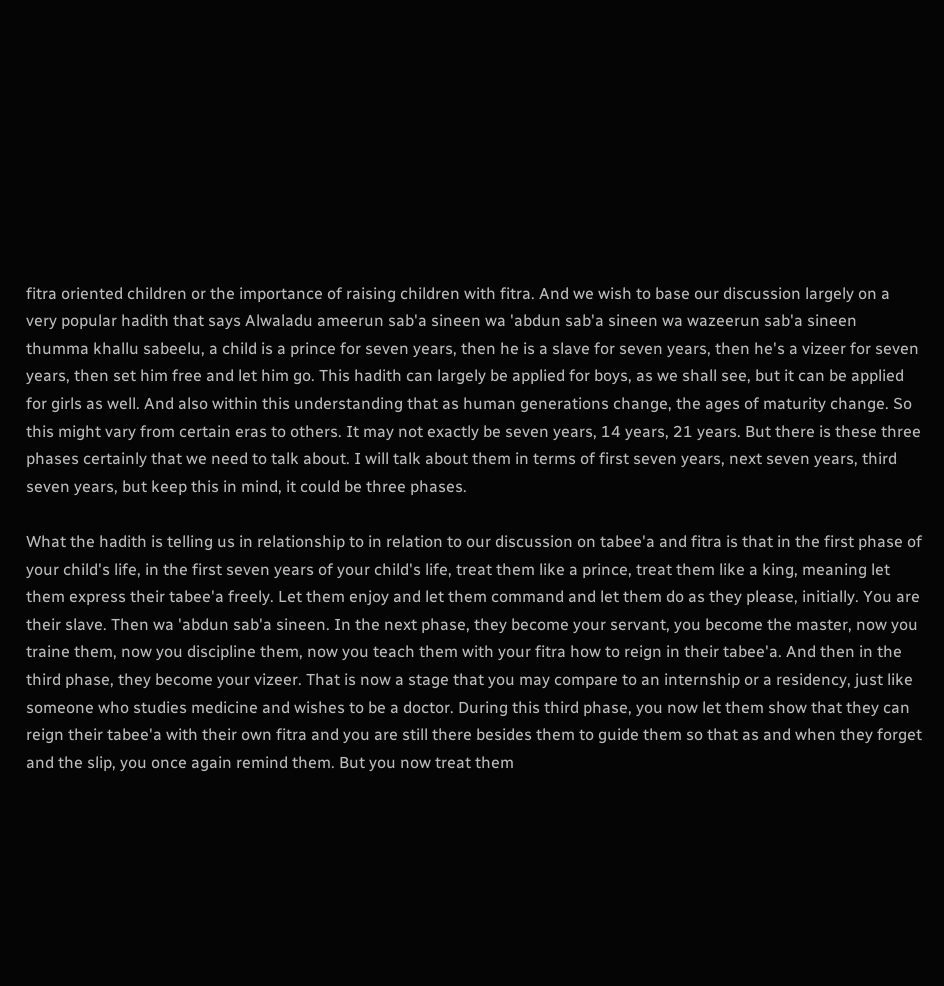fitra oriented children or the importance of raising children with fitra. And we wish to base our discussion largely on a very popular hadith that says Alwaladu ameerun sab'a sineen wa 'abdun sab'a sineen wa wazeerun sab'a sineen thumma khallu sabeelu, a child is a prince for seven years, then he is a slave for seven years, then he's a vizeer for seven years, then set him free and let him go. This hadith can largely be applied for boys, as we shall see, but it can be applied for girls as well. And also within this understanding that as human generations change, the ages of maturity change. So this might vary from certain eras to others. It may not exactly be seven years, 14 years, 21 years. But there is these three phases certainly that we need to talk about. I will talk about them in terms of first seven years, next seven years, third seven years, but keep this in mind, it could be three phases.

What the hadith is telling us in relationship to in relation to our discussion on tabee'a and fitra is that in the first phase of your child's life, in the first seven years of your child's life, treat them like a prince, treat them like a king, meaning let them express their tabee'a freely. Let them enjoy and let them command and let them do as they please, initially. You are their slave. Then wa 'abdun sab'a sineen. In the next phase, they become your servant, you become the master, now you traine them, now you discipline them, now you teach them with your fitra how to reign in their tabee'a. And then in the third phase, they become your vizeer. That is now a stage that you may compare to an internship or a residency, just like someone who studies medicine and wishes to be a doctor. During this third phase, you now let them show that they can reign their tabee'a with their own fitra and you are still there besides them to guide them so that as and when they forget and the slip, you once again remind them. But you now treat them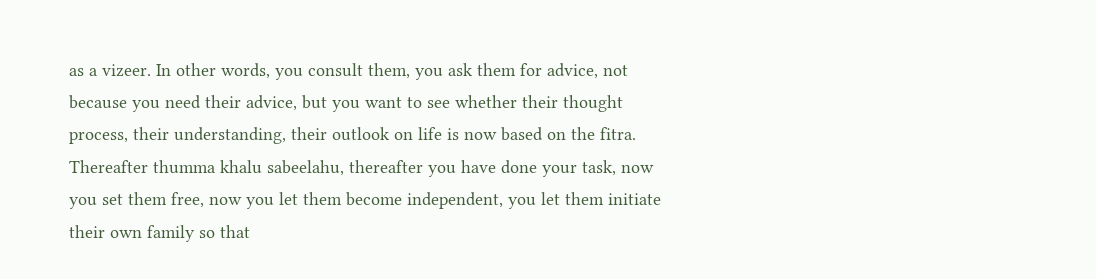as a vizeer. In other words, you consult them, you ask them for advice, not because you need their advice, but you want to see whether their thought process, their understanding, their outlook on life is now based on the fitra. Thereafter thumma khalu sabeelahu, thereafter you have done your task, now you set them free, now you let them become independent, you let them initiate their own family so that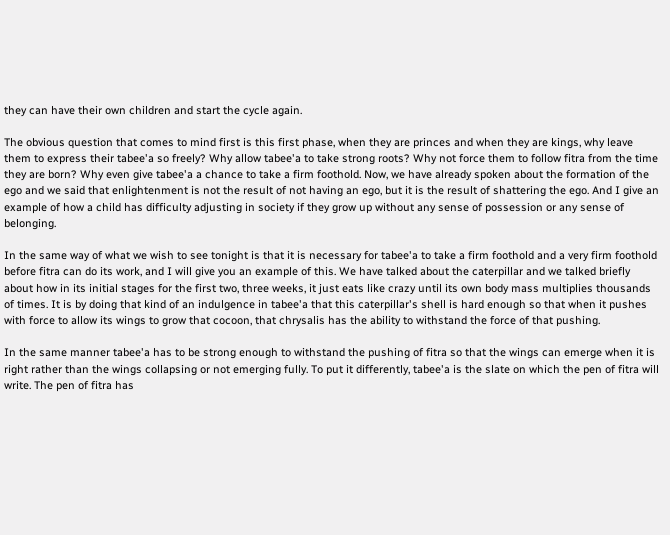they can have their own children and start the cycle again.

The obvious question that comes to mind first is this first phase, when they are princes and when they are kings, why leave them to express their tabee'a so freely? Why allow tabee'a to take strong roots? Why not force them to follow fitra from the time they are born? Why even give tabee'a a chance to take a firm foothold. Now, we have already spoken about the formation of the ego and we said that enlightenment is not the result of not having an ego, but it is the result of shattering the ego. And I give an example of how a child has difficulty adjusting in society if they grow up without any sense of possession or any sense of belonging.

In the same way of what we wish to see tonight is that it is necessary for tabee'a to take a firm foothold and a very firm foothold before fitra can do its work, and I will give you an example of this. We have talked about the caterpillar and we talked briefly about how in its initial stages for the first two, three weeks, it just eats like crazy until its own body mass multiplies thousands of times. It is by doing that kind of an indulgence in tabee'a that this caterpillar's shell is hard enough so that when it pushes with force to allow its wings to grow that cocoon, that chrysalis has the ability to withstand the force of that pushing.

In the same manner tabee'a has to be strong enough to withstand the pushing of fitra so that the wings can emerge when it is right rather than the wings collapsing or not emerging fully. To put it differently, tabee'a is the slate on which the pen of fitra will write. The pen of fitra has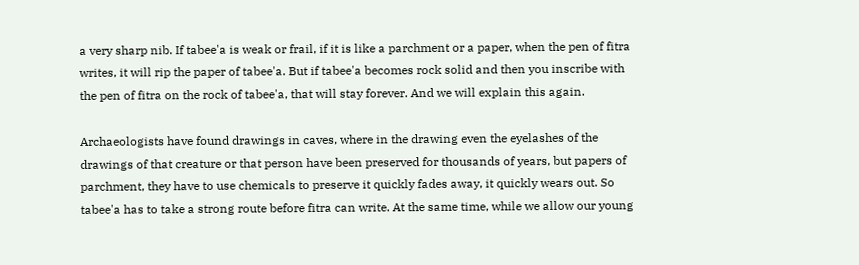a very sharp nib. If tabee'a is weak or frail, if it is like a parchment or a paper, when the pen of fitra writes, it will rip the paper of tabee'a. But if tabee'a becomes rock solid and then you inscribe with the pen of fitra on the rock of tabee'a, that will stay forever. And we will explain this again.

Archaeologists have found drawings in caves, where in the drawing even the eyelashes of the drawings of that creature or that person have been preserved for thousands of years, but papers of parchment, they have to use chemicals to preserve it quickly fades away, it quickly wears out. So tabee'a has to take a strong route before fitra can write. At the same time, while we allow our young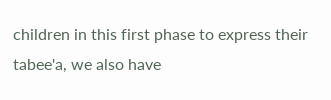children in this first phase to express their tabee'a, we also have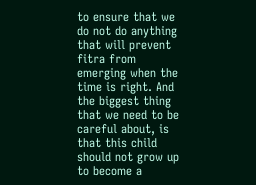to ensure that we do not do anything that will prevent fitra from emerging when the time is right. And the biggest thing that we need to be careful about, is that this child should not grow up to become a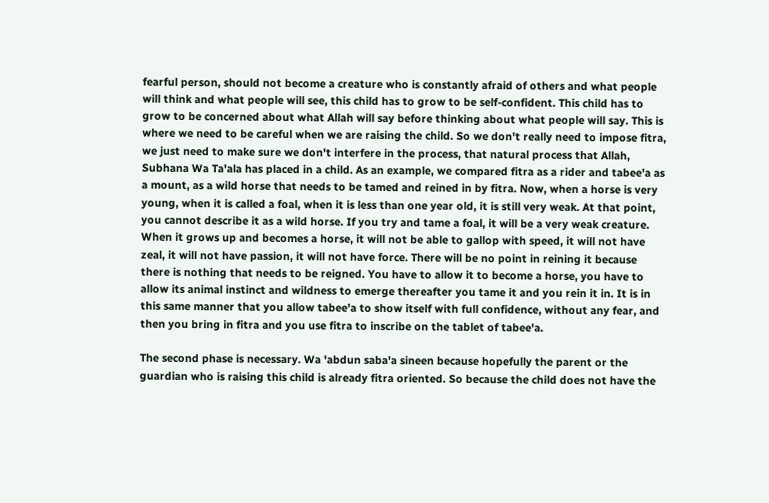fearful person, should not become a creature who is constantly afraid of others and what people will think and what people will see, this child has to grow to be self-confident. This child has to grow to be concerned about what Allah will say before thinking about what people will say. This is where we need to be careful when we are raising the child. So we don't really need to impose fitra, we just need to make sure we don't interfere in the process, that natural process that Allah, Subhana Wa Ta'ala has placed in a child. As an example, we compared fitra as a rider and tabee'a as a mount, as a wild horse that needs to be tamed and reined in by fitra. Now, when a horse is very young, when it is called a foal, when it is less than one year old, it is still very weak. At that point, you cannot describe it as a wild horse. If you try and tame a foal, it will be a very weak creature. When it grows up and becomes a horse, it will not be able to gallop with speed, it will not have zeal, it will not have passion, it will not have force. There will be no point in reining it because there is nothing that needs to be reigned. You have to allow it to become a horse, you have to allow its animal instinct and wildness to emerge thereafter you tame it and you rein it in. It is in this same manner that you allow tabee'a to show itself with full confidence, without any fear, and then you bring in fitra and you use fitra to inscribe on the tablet of tabee'a.

The second phase is necessary. Wa 'abdun saba'a sineen because hopefully the parent or the guardian who is raising this child is already fitra oriented. So because the child does not have the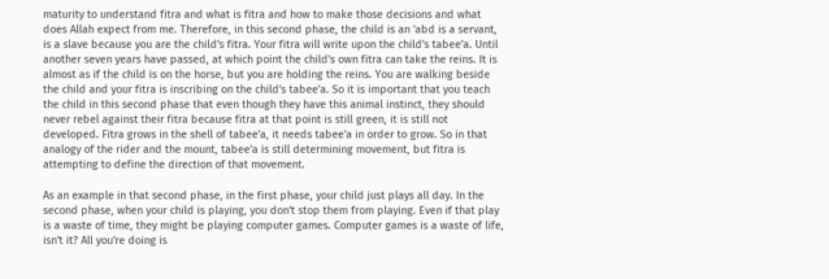maturity to understand fitra and what is fitra and how to make those decisions and what does Allah expect from me. Therefore, in this second phase, the child is an 'abd is a servant, is a slave because you are the child's fitra. Your fitra will write upon the child's tabee'a. Until another seven years have passed, at which point the child's own fitra can take the reins. It is almost as if the child is on the horse, but you are holding the reins. You are walking beside the child and your fitra is inscribing on the child's tabee'a. So it is important that you teach the child in this second phase that even though they have this animal instinct, they should never rebel against their fitra because fitra at that point is still green, it is still not developed. Fitra grows in the shell of tabee'a, it needs tabee'a in order to grow. So in that analogy of the rider and the mount, tabee'a is still determining movement, but fitra is attempting to define the direction of that movement.

As an example in that second phase, in the first phase, your child just plays all day. In the second phase, when your child is playing, you don't stop them from playing. Even if that play is a waste of time, they might be playing computer games. Computer games is a waste of life, isn't it? All you're doing is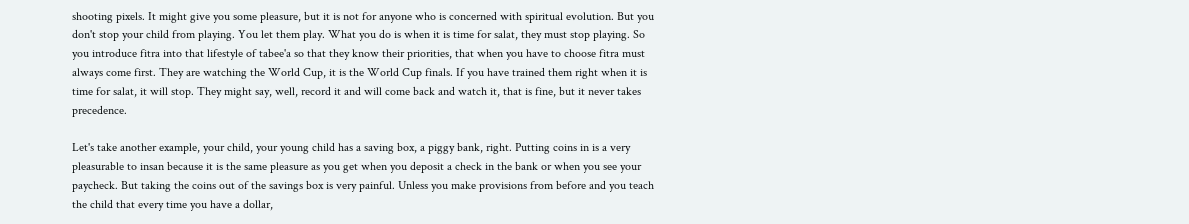shooting pixels. It might give you some pleasure, but it is not for anyone who is concerned with spiritual evolution. But you don't stop your child from playing. You let them play. What you do is when it is time for salat, they must stop playing. So you introduce fitra into that lifestyle of tabee'a so that they know their priorities, that when you have to choose fitra must always come first. They are watching the World Cup, it is the World Cup finals. If you have trained them right when it is time for salat, it will stop. They might say, well, record it and will come back and watch it, that is fine, but it never takes precedence.

Let's take another example, your child, your young child has a saving box, a piggy bank, right. Putting coins in is a very pleasurable to insan because it is the same pleasure as you get when you deposit a check in the bank or when you see your paycheck. But taking the coins out of the savings box is very painful. Unless you make provisions from before and you teach the child that every time you have a dollar,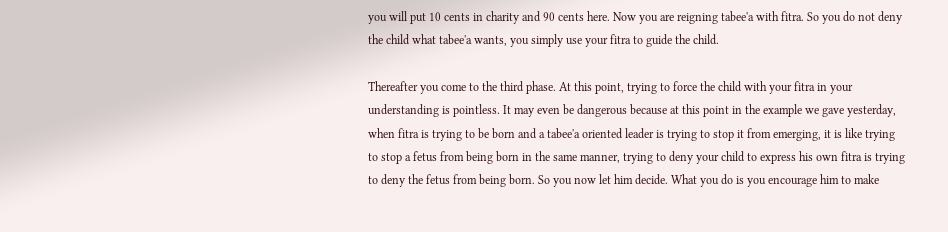you will put 10 cents in charity and 90 cents here. Now you are reigning tabee'a with fitra. So you do not deny the child what tabee'a wants, you simply use your fitra to guide the child.

Thereafter you come to the third phase. At this point, trying to force the child with your fitra in your understanding is pointless. It may even be dangerous because at this point in the example we gave yesterday, when fitra is trying to be born and a tabee'a oriented leader is trying to stop it from emerging, it is like trying to stop a fetus from being born in the same manner, trying to deny your child to express his own fitra is trying to deny the fetus from being born. So you now let him decide. What you do is you encourage him to make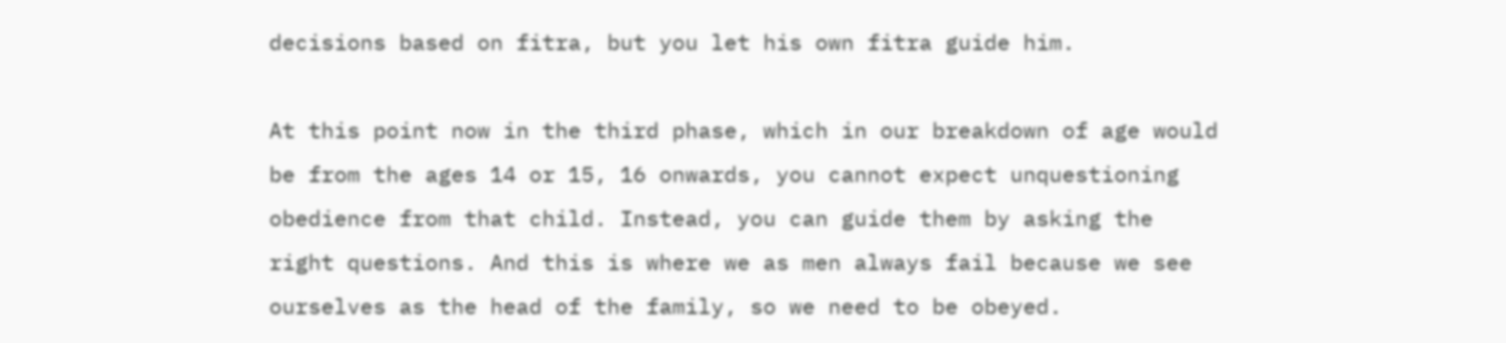decisions based on fitra, but you let his own fitra guide him.

At this point now in the third phase, which in our breakdown of age would be from the ages 14 or 15, 16 onwards, you cannot expect unquestioning obedience from that child. Instead, you can guide them by asking the right questions. And this is where we as men always fail because we see ourselves as the head of the family, so we need to be obeyed.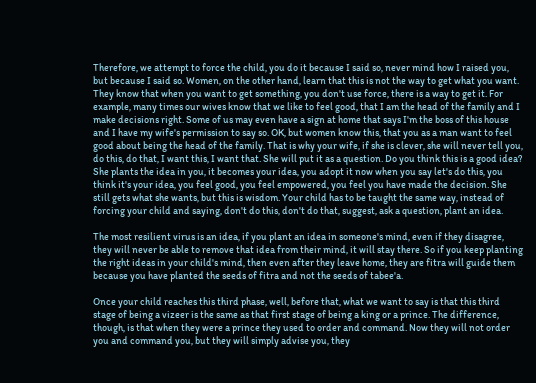Therefore, we attempt to force the child, you do it because I said so, never mind how I raised you, but because I said so. Women, on the other hand, learn that this is not the way to get what you want. They know that when you want to get something, you don't use force, there is a way to get it. For example, many times our wives know that we like to feel good, that I am the head of the family and I make decisions right. Some of us may even have a sign at home that says I'm the boss of this house and I have my wife's permission to say so. OK, but women know this, that you as a man want to feel good about being the head of the family. That is why your wife, if she is clever, she will never tell you, do this, do that, I want this, I want that. She will put it as a question. Do you think this is a good idea? She plants the idea in you, it becomes your idea, you adopt it now when you say let's do this, you think it's your idea, you feel good, you feel empowered, you feel you have made the decision. She still gets what she wants, but this is wisdom. Your child has to be taught the same way, instead of forcing your child and saying, don't do this, don't do that, suggest, ask a question, plant an idea.

The most resilient virus is an idea, if you plant an idea in someone's mind, even if they disagree, they will never be able to remove that idea from their mind, it will stay there. So if you keep planting the right ideas in your child's mind, then even after they leave home, they are fitra will guide them because you have planted the seeds of fitra and not the seeds of tabee'a.

Once your child reaches this third phase, well, before that, what we want to say is that this third stage of being a vizeer is the same as that first stage of being a king or a prince. The difference, though, is that when they were a prince they used to order and command. Now they will not order you and command you, but they will simply advise you, they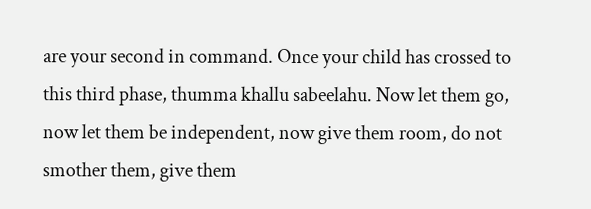are your second in command. Once your child has crossed to this third phase, thumma khallu sabeelahu. Now let them go, now let them be independent, now give them room, do not smother them, give them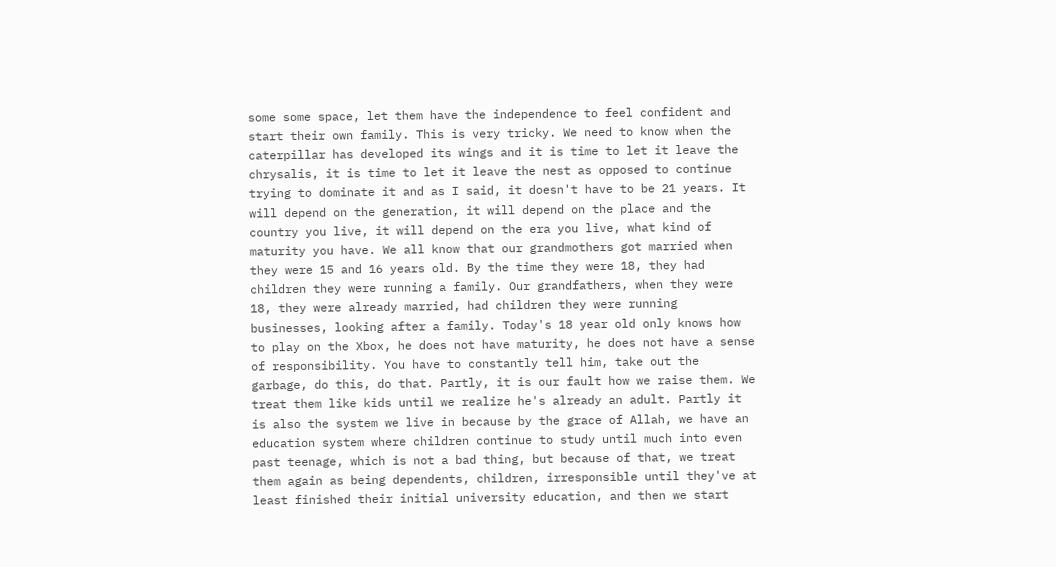some some space, let them have the independence to feel confident and start their own family. This is very tricky. We need to know when the caterpillar has developed its wings and it is time to let it leave the chrysalis, it is time to let it leave the nest as opposed to continue trying to dominate it and as I said, it doesn't have to be 21 years. It will depend on the generation, it will depend on the place and the country you live, it will depend on the era you live, what kind of maturity you have. We all know that our grandmothers got married when they were 15 and 16 years old. By the time they were 18, they had children they were running a family. Our grandfathers, when they were 18, they were already married, had children they were running businesses, looking after a family. Today's 18 year old only knows how to play on the Xbox, he does not have maturity, he does not have a sense of responsibility. You have to constantly tell him, take out the garbage, do this, do that. Partly, it is our fault how we raise them. We treat them like kids until we realize he's already an adult. Partly it is also the system we live in because by the grace of Allah, we have an education system where children continue to study until much into even past teenage, which is not a bad thing, but because of that, we treat them again as being dependents, children, irresponsible until they've at least finished their initial university education, and then we start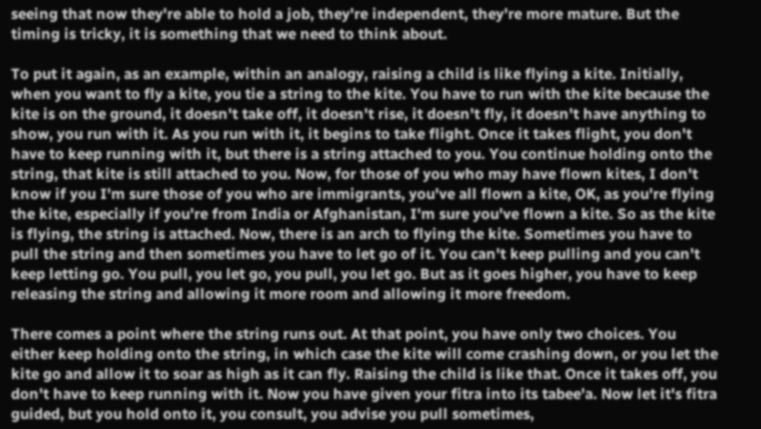seeing that now they're able to hold a job, they're independent, they're more mature. But the timing is tricky, it is something that we need to think about.

To put it again, as an example, within an analogy, raising a child is like flying a kite. Initially, when you want to fly a kite, you tie a string to the kite. You have to run with the kite because the kite is on the ground, it doesn't take off, it doesn't rise, it doesn't fly, it doesn't have anything to show, you run with it. As you run with it, it begins to take flight. Once it takes flight, you don't have to keep running with it, but there is a string attached to you. You continue holding onto the string, that kite is still attached to you. Now, for those of you who may have flown kites, I don't know if you I'm sure those of you who are immigrants, you've all flown a kite, OK, as you're flying the kite, especially if you're from India or Afghanistan, I'm sure you've flown a kite. So as the kite is flying, the string is attached. Now, there is an arch to flying the kite. Sometimes you have to pull the string and then sometimes you have to let go of it. You can't keep pulling and you can't keep letting go. You pull, you let go, you pull, you let go. But as it goes higher, you have to keep releasing the string and allowing it more room and allowing it more freedom.

There comes a point where the string runs out. At that point, you have only two choices. You either keep holding onto the string, in which case the kite will come crashing down, or you let the kite go and allow it to soar as high as it can fly. Raising the child is like that. Once it takes off, you don't have to keep running with it. Now you have given your fitra into its tabee'a. Now let it's fitra guided, but you hold onto it, you consult, you advise you pull sometimes,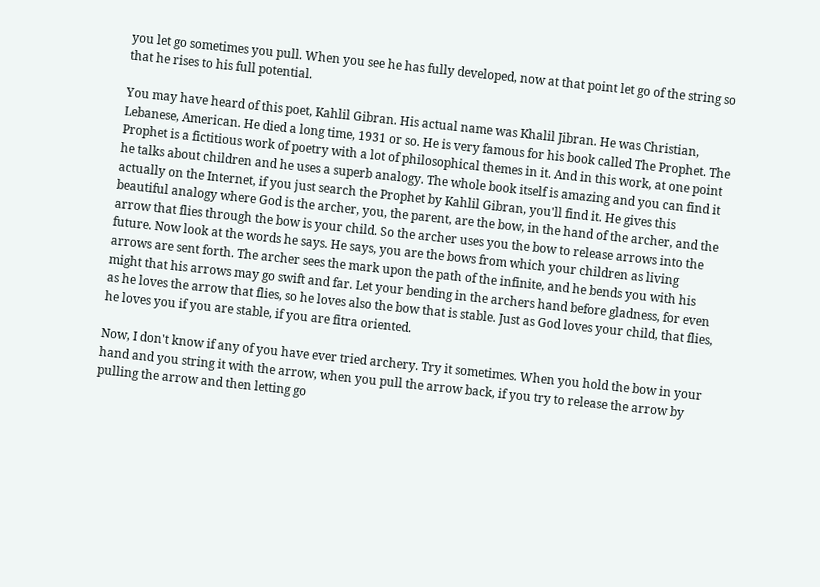you let go sometimes you pull. When you see he has fully developed, now at that point let go of the string so that he rises to his full potential.

You may have heard of this poet, Kahlil Gibran. His actual name was Khalil Jibran. He was Christian, Lebanese, American. He died a long time, 1931 or so. He is very famous for his book called The Prophet. The Prophet is a fictitious work of poetry with a lot of philosophical themes in it. And in this work, at one point he talks about children and he uses a superb analogy. The whole book itself is amazing and you can find it actually on the Internet, if you just search the Prophet by Kahlil Gibran, you'll find it. He gives this beautiful analogy where God is the archer, you, the parent, are the bow, in the hand of the archer, and the arrow that flies through the bow is your child. So the archer uses you the bow to release arrows into the future. Now look at the words he says. He says, you are the bows from which your children as living arrows are sent forth. The archer sees the mark upon the path of the infinite, and he bends you with his might that his arrows may go swift and far. Let your bending in the archers hand before gladness, for even as he loves the arrow that flies, so he loves also the bow that is stable. Just as God loves your child, that flies, he loves you if you are stable, if you are fitra oriented.

Now, I don't know if any of you have ever tried archery. Try it sometimes. When you hold the bow in your hand and you string it with the arrow, when you pull the arrow back, if you try to release the arrow by pulling the arrow and then letting go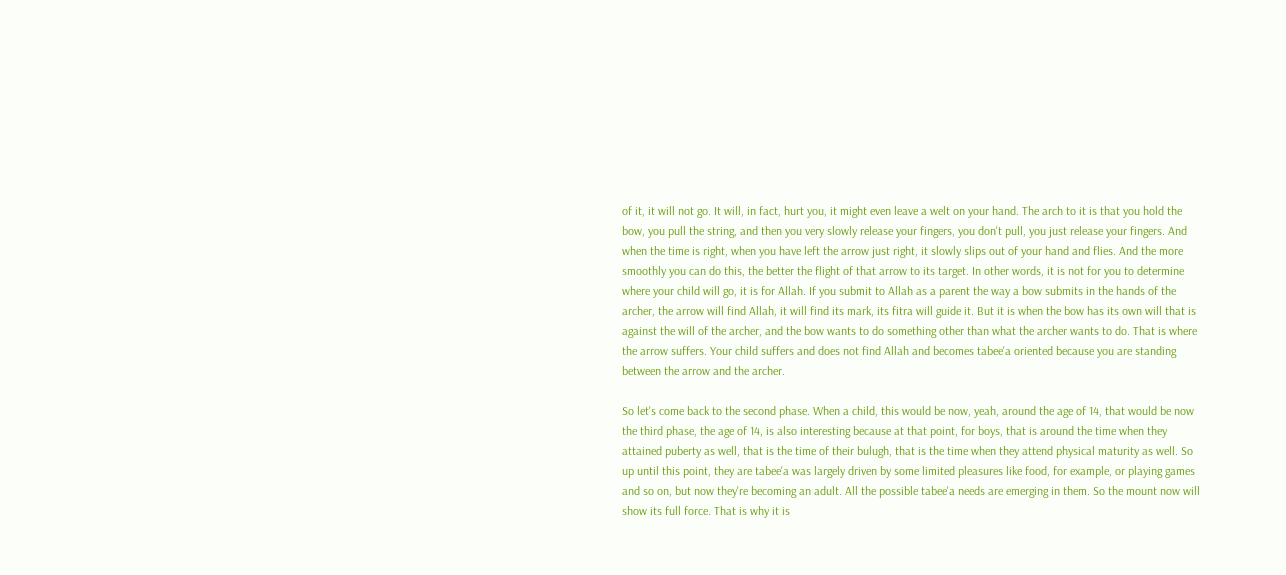of it, it will not go. It will, in fact, hurt you, it might even leave a welt on your hand. The arch to it is that you hold the bow, you pull the string, and then you very slowly release your fingers, you don't pull, you just release your fingers. And when the time is right, when you have left the arrow just right, it slowly slips out of your hand and flies. And the more smoothly you can do this, the better the flight of that arrow to its target. In other words, it is not for you to determine where your child will go, it is for Allah. If you submit to Allah as a parent the way a bow submits in the hands of the archer, the arrow will find Allah, it will find its mark, its fitra will guide it. But it is when the bow has its own will that is against the will of the archer, and the bow wants to do something other than what the archer wants to do. That is where the arrow suffers. Your child suffers and does not find Allah and becomes tabee'a oriented because you are standing between the arrow and the archer.

So let's come back to the second phase. When a child, this would be now, yeah, around the age of 14, that would be now the third phase, the age of 14, is also interesting because at that point, for boys, that is around the time when they attained puberty as well, that is the time of their bulugh, that is the time when they attend physical maturity as well. So up until this point, they are tabee'a was largely driven by some limited pleasures like food, for example, or playing games and so on, but now they're becoming an adult. All the possible tabee'a needs are emerging in them. So the mount now will show its full force. That is why it is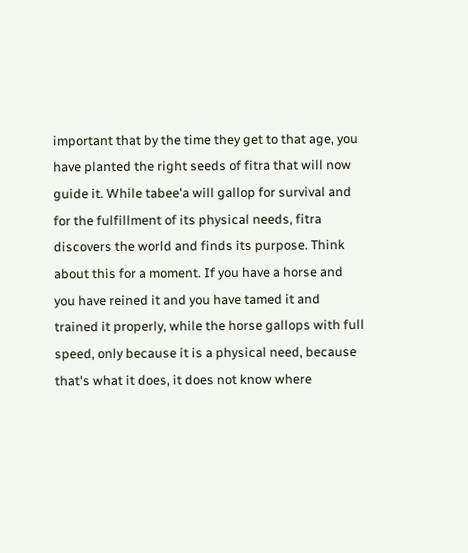important that by the time they get to that age, you have planted the right seeds of fitra that will now guide it. While tabee'a will gallop for survival and for the fulfillment of its physical needs, fitra discovers the world and finds its purpose. Think about this for a moment. If you have a horse and you have reined it and you have tamed it and trained it properly, while the horse gallops with full speed, only because it is a physical need, because that's what it does, it does not know where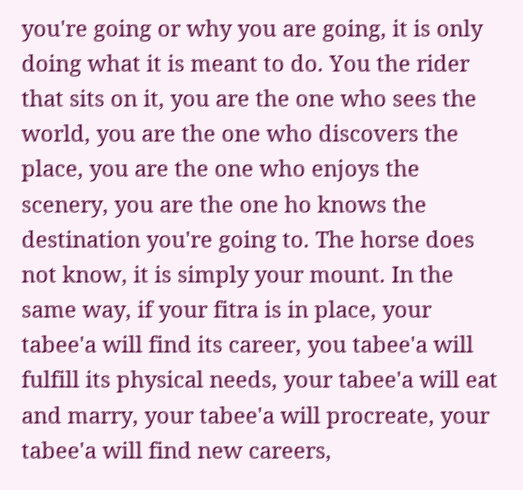you're going or why you are going, it is only doing what it is meant to do. You the rider that sits on it, you are the one who sees the world, you are the one who discovers the place, you are the one who enjoys the scenery, you are the one ho knows the destination you're going to. The horse does not know, it is simply your mount. In the same way, if your fitra is in place, your tabee'a will find its career, you tabee'a will fulfill its physical needs, your tabee'a will eat and marry, your tabee'a will procreate, your tabee'a will find new careers,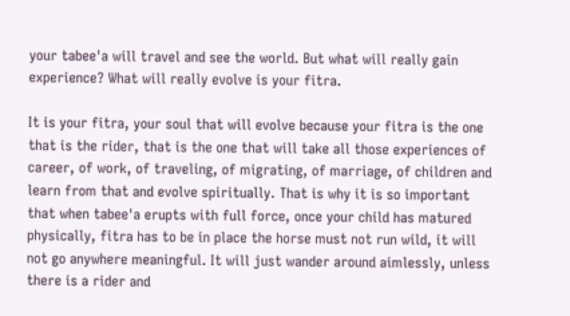your tabee'a will travel and see the world. But what will really gain experience? What will really evolve is your fitra.

It is your fitra, your soul that will evolve because your fitra is the one that is the rider, that is the one that will take all those experiences of career, of work, of traveling, of migrating, of marriage, of children and learn from that and evolve spiritually. That is why it is so important that when tabee'a erupts with full force, once your child has matured physically, fitra has to be in place the horse must not run wild, it will not go anywhere meaningful. It will just wander around aimlessly, unless there is a rider and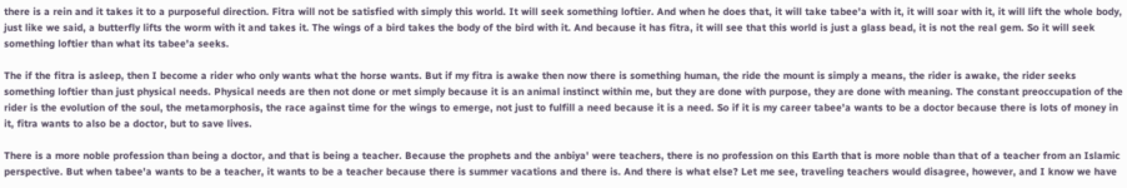there is a rein and it takes it to a purposeful direction. Fitra will not be satisfied with simply this world. It will seek something loftier. And when he does that, it will take tabee'a with it, it will soar with it, it will lift the whole body, just like we said, a butterfly lifts the worm with it and takes it. The wings of a bird takes the body of the bird with it. And because it has fitra, it will see that this world is just a glass bead, it is not the real gem. So it will seek something loftier than what its tabee'a seeks.

The if the fitra is asleep, then I become a rider who only wants what the horse wants. But if my fitra is awake then now there is something human, the ride the mount is simply a means, the rider is awake, the rider seeks something loftier than just physical needs. Physical needs are then not done or met simply because it is an animal instinct within me, but they are done with purpose, they are done with meaning. The constant preoccupation of the rider is the evolution of the soul, the metamorphosis, the race against time for the wings to emerge, not just to fulfill a need because it is a need. So if it is my career tabee'a wants to be a doctor because there is lots of money in it, fitra wants to also be a doctor, but to save lives.

There is a more noble profession than being a doctor, and that is being a teacher. Because the prophets and the anbiya' were teachers, there is no profession on this Earth that is more noble than that of a teacher from an Islamic perspective. But when tabee'a wants to be a teacher, it wants to be a teacher because there is summer vacations and there is. And there is what else? Let me see, traveling teachers would disagree, however, and I know we have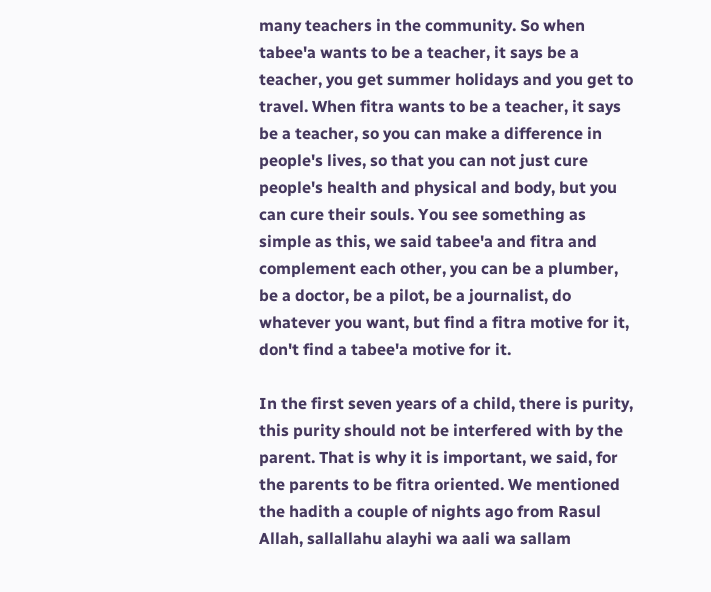many teachers in the community. So when tabee'a wants to be a teacher, it says be a teacher, you get summer holidays and you get to travel. When fitra wants to be a teacher, it says be a teacher, so you can make a difference in people's lives, so that you can not just cure people's health and physical and body, but you can cure their souls. You see something as simple as this, we said tabee'a and fitra and complement each other, you can be a plumber, be a doctor, be a pilot, be a journalist, do whatever you want, but find a fitra motive for it, don't find a tabee'a motive for it.

In the first seven years of a child, there is purity, this purity should not be interfered with by the parent. That is why it is important, we said, for the parents to be fitra oriented. We mentioned the hadith a couple of nights ago from Rasul Allah, sallallahu alayhi wa aali wa sallam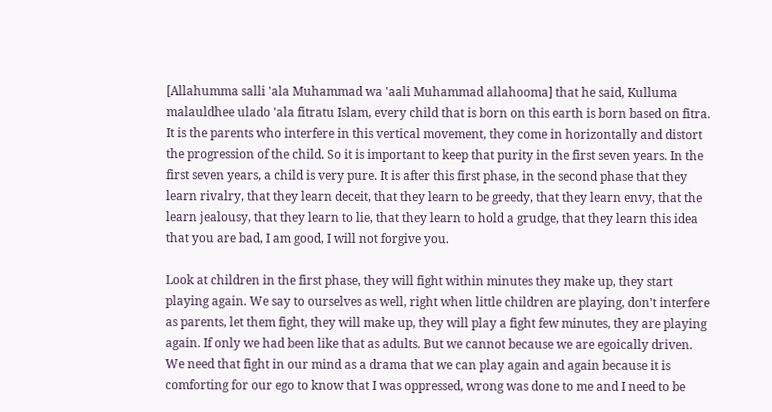[Allahumma salli 'ala Muhammad wa 'aali Muhammad allahooma] that he said, Kulluma malauldhee ulado 'ala fitratu Islam, every child that is born on this earth is born based on fitra. It is the parents who interfere in this vertical movement, they come in horizontally and distort the progression of the child. So it is important to keep that purity in the first seven years. In the first seven years, a child is very pure. It is after this first phase, in the second phase that they learn rivalry, that they learn deceit, that they learn to be greedy, that they learn envy, that the learn jealousy, that they learn to lie, that they learn to hold a grudge, that they learn this idea that you are bad, I am good, I will not forgive you.

Look at children in the first phase, they will fight within minutes they make up, they start playing again. We say to ourselves as well, right when little children are playing, don't interfere as parents, let them fight, they will make up, they will play a fight few minutes, they are playing again. If only we had been like that as adults. But we cannot because we are egoically driven. We need that fight in our mind as a drama that we can play again and again because it is comforting for our ego to know that I was oppressed, wrong was done to me and I need to be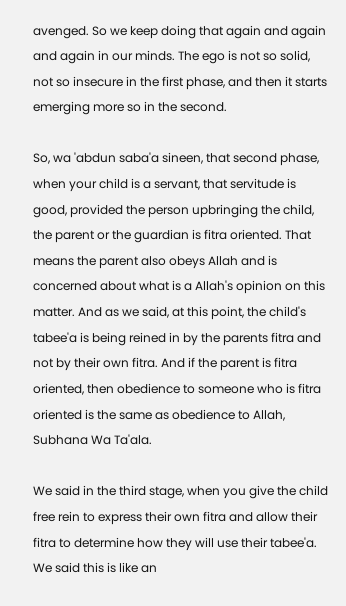avenged. So we keep doing that again and again and again in our minds. The ego is not so solid, not so insecure in the first phase, and then it starts emerging more so in the second.

So, wa 'abdun saba'a sineen, that second phase, when your child is a servant, that servitude is good, provided the person upbringing the child, the parent or the guardian is fitra oriented. That means the parent also obeys Allah and is concerned about what is a Allah's opinion on this matter. And as we said, at this point, the child's tabee'a is being reined in by the parents fitra and not by their own fitra. And if the parent is fitra oriented, then obedience to someone who is fitra oriented is the same as obedience to Allah, Subhana Wa Ta'ala.

We said in the third stage, when you give the child free rein to express their own fitra and allow their fitra to determine how they will use their tabee'a. We said this is like an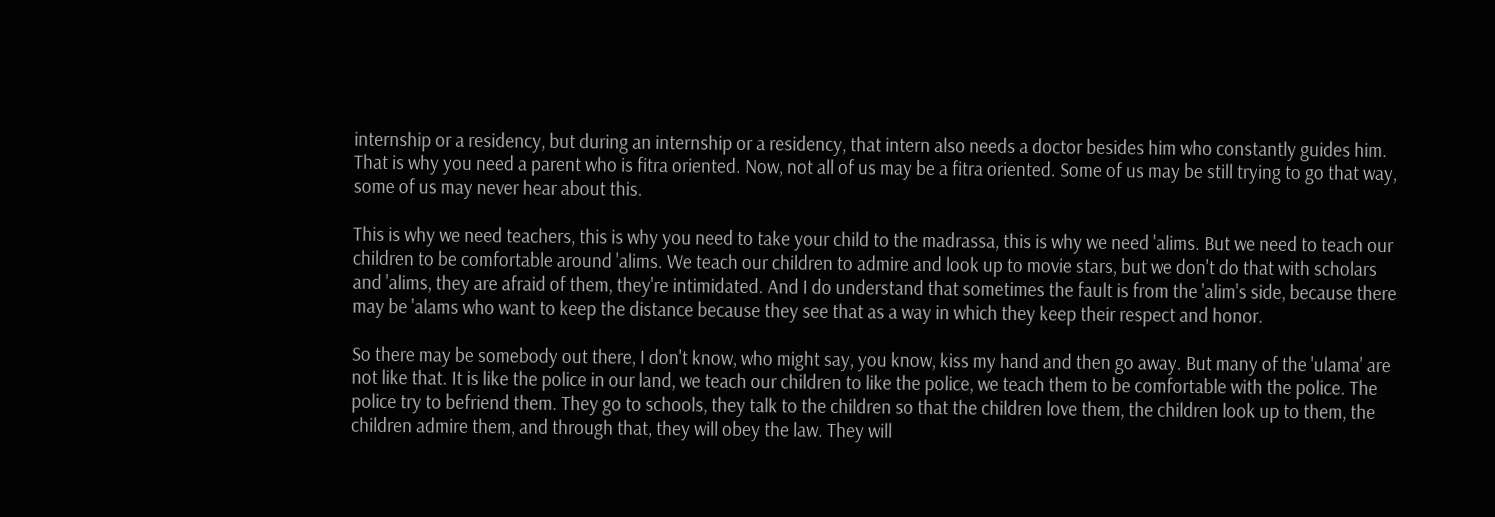internship or a residency, but during an internship or a residency, that intern also needs a doctor besides him who constantly guides him. That is why you need a parent who is fitra oriented. Now, not all of us may be a fitra oriented. Some of us may be still trying to go that way, some of us may never hear about this.

This is why we need teachers, this is why you need to take your child to the madrassa, this is why we need 'alims. But we need to teach our children to be comfortable around 'alims. We teach our children to admire and look up to movie stars, but we don't do that with scholars and 'alims, they are afraid of them, they're intimidated. And I do understand that sometimes the fault is from the 'alim's side, because there may be 'alams who want to keep the distance because they see that as a way in which they keep their respect and honor.

So there may be somebody out there, I don't know, who might say, you know, kiss my hand and then go away. But many of the 'ulama' are not like that. It is like the police in our land, we teach our children to like the police, we teach them to be comfortable with the police. The police try to befriend them. They go to schools, they talk to the children so that the children love them, the children look up to them, the children admire them, and through that, they will obey the law. They will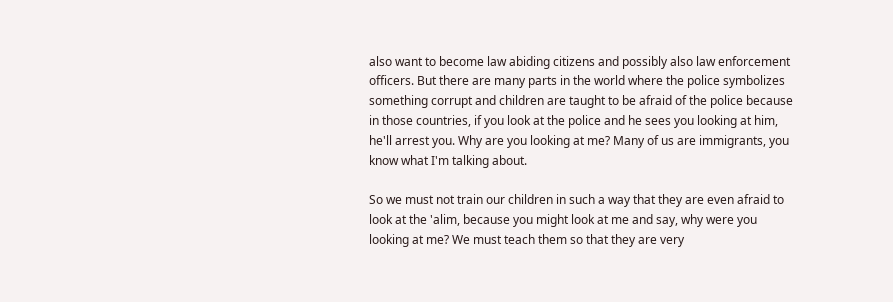also want to become law abiding citizens and possibly also law enforcement officers. But there are many parts in the world where the police symbolizes something corrupt and children are taught to be afraid of the police because in those countries, if you look at the police and he sees you looking at him, he'll arrest you. Why are you looking at me? Many of us are immigrants, you know what I'm talking about.

So we must not train our children in such a way that they are even afraid to look at the 'alim, because you might look at me and say, why were you looking at me? We must teach them so that they are very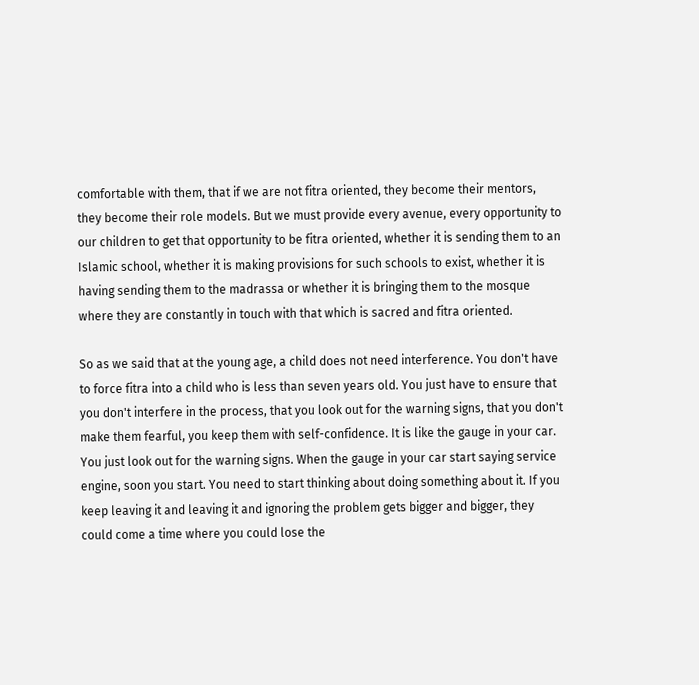comfortable with them, that if we are not fitra oriented, they become their mentors, they become their role models. But we must provide every avenue, every opportunity to our children to get that opportunity to be fitra oriented, whether it is sending them to an Islamic school, whether it is making provisions for such schools to exist, whether it is having sending them to the madrassa or whether it is bringing them to the mosque where they are constantly in touch with that which is sacred and fitra oriented.

So as we said that at the young age, a child does not need interference. You don't have to force fitra into a child who is less than seven years old. You just have to ensure that you don't interfere in the process, that you look out for the warning signs, that you don't make them fearful, you keep them with self-confidence. It is like the gauge in your car. You just look out for the warning signs. When the gauge in your car start saying service engine, soon you start. You need to start thinking about doing something about it. If you keep leaving it and leaving it and ignoring the problem gets bigger and bigger, they could come a time where you could lose the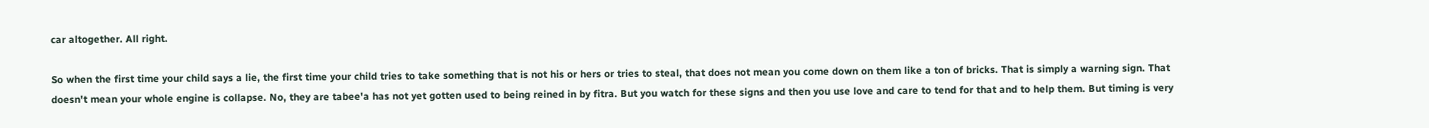car altogether. All right.

So when the first time your child says a lie, the first time your child tries to take something that is not his or hers or tries to steal, that does not mean you come down on them like a ton of bricks. That is simply a warning sign. That doesn't mean your whole engine is collapse. No, they are tabee'a has not yet gotten used to being reined in by fitra. But you watch for these signs and then you use love and care to tend for that and to help them. But timing is very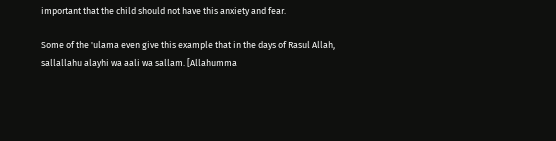important that the child should not have this anxiety and fear.

Some of the 'ulama even give this example that in the days of Rasul Allah, sallallahu alayhi wa aali wa sallam. [Allahumma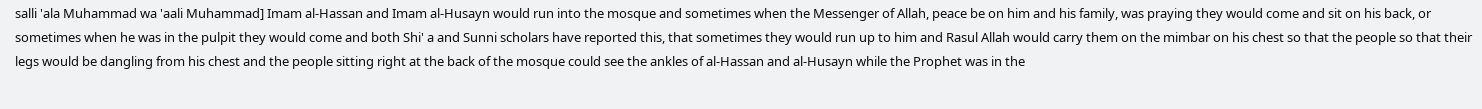salli 'ala Muhammad wa 'aali Muhammad] Imam al-Hassan and Imam al-Husayn would run into the mosque and sometimes when the Messenger of Allah, peace be on him and his family, was praying they would come and sit on his back, or sometimes when he was in the pulpit they would come and both Shi' a and Sunni scholars have reported this, that sometimes they would run up to him and Rasul Allah would carry them on the mimbar on his chest so that the people so that their legs would be dangling from his chest and the people sitting right at the back of the mosque could see the ankles of al-Hassan and al-Husayn while the Prophet was in the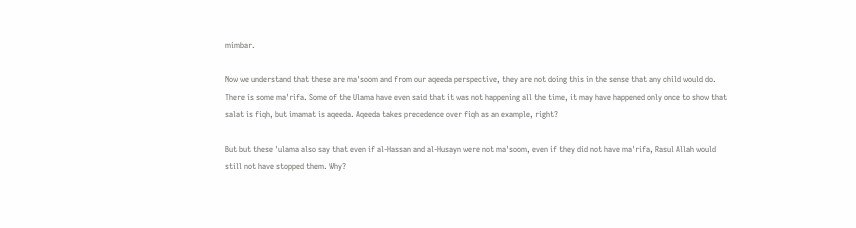mimbar.

Now we understand that these are ma'soom and from our aqeeda perspective, they are not doing this in the sense that any child would do. There is some ma'rifa. Some of the Ulama have even said that it was not happening all the time, it may have happened only once to show that salat is fiqh, but imamat is aqeeda. Aqeeda takes precedence over fiqh as an example, right?

But but these 'ulama also say that even if al-Hassan and al-Husayn were not ma'soom, even if they did not have ma'rifa, Rasul Allah would still not have stopped them. Why?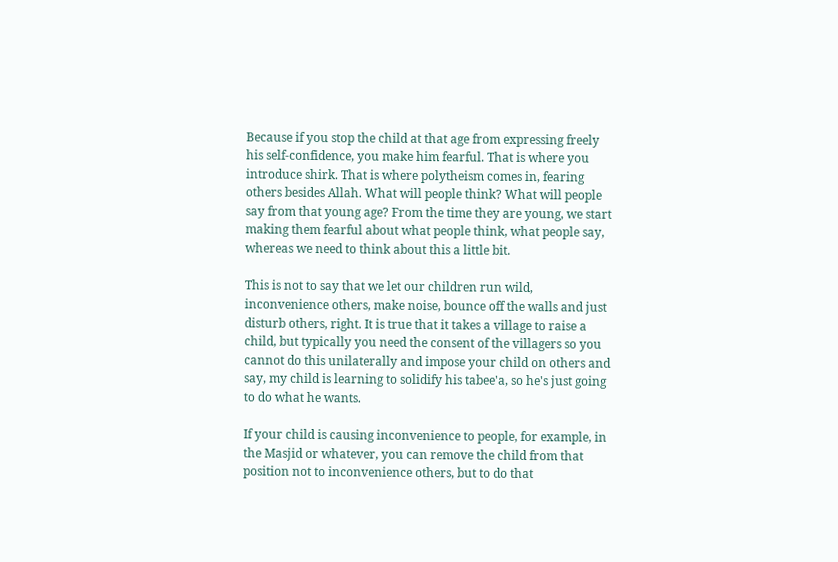Because if you stop the child at that age from expressing freely his self-confidence, you make him fearful. That is where you introduce shirk. That is where polytheism comes in, fearing others besides Allah. What will people think? What will people say from that young age? From the time they are young, we start making them fearful about what people think, what people say, whereas we need to think about this a little bit.

This is not to say that we let our children run wild, inconvenience others, make noise, bounce off the walls and just disturb others, right. It is true that it takes a village to raise a child, but typically you need the consent of the villagers so you cannot do this unilaterally and impose your child on others and say, my child is learning to solidify his tabee'a, so he's just going to do what he wants.

If your child is causing inconvenience to people, for example, in the Masjid or whatever, you can remove the child from that position not to inconvenience others, but to do that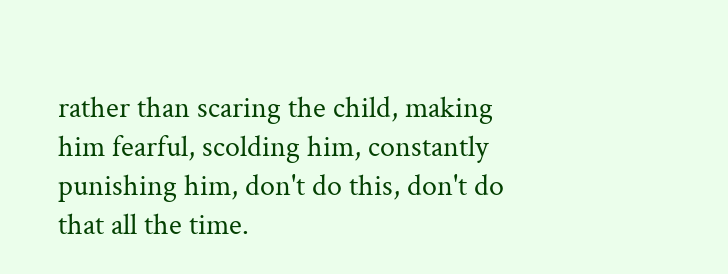rather than scaring the child, making him fearful, scolding him, constantly punishing him, don't do this, don't do that all the time.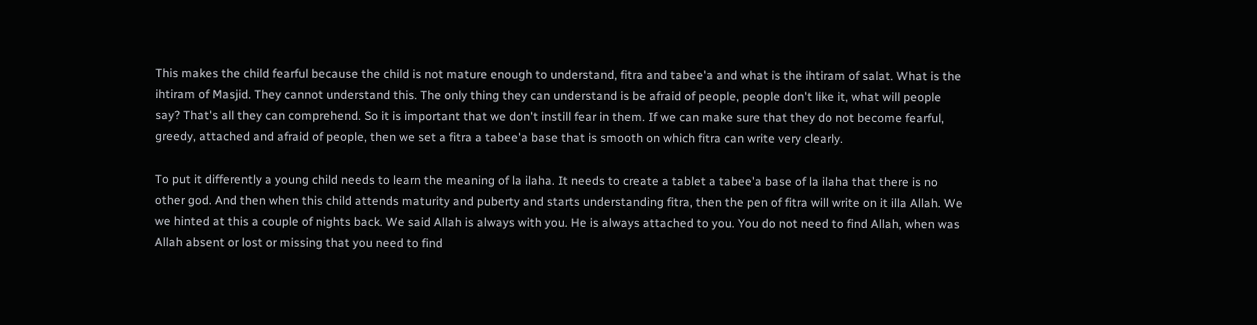This makes the child fearful because the child is not mature enough to understand, fitra and tabee'a and what is the ihtiram of salat. What is the ihtiram of Masjid. They cannot understand this. The only thing they can understand is be afraid of people, people don't like it, what will people say? That's all they can comprehend. So it is important that we don't instill fear in them. If we can make sure that they do not become fearful, greedy, attached and afraid of people, then we set a fitra a tabee'a base that is smooth on which fitra can write very clearly.

To put it differently a young child needs to learn the meaning of la ilaha. It needs to create a tablet a tabee'a base of la ilaha that there is no other god. And then when this child attends maturity and puberty and starts understanding fitra, then the pen of fitra will write on it illa Allah. We we hinted at this a couple of nights back. We said Allah is always with you. He is always attached to you. You do not need to find Allah, when was Allah absent or lost or missing that you need to find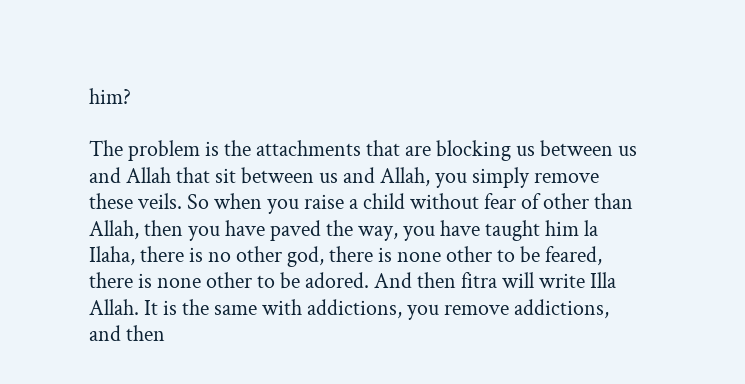him?

The problem is the attachments that are blocking us between us and Allah that sit between us and Allah, you simply remove these veils. So when you raise a child without fear of other than Allah, then you have paved the way, you have taught him la Ilaha, there is no other god, there is none other to be feared, there is none other to be adored. And then fitra will write Illa Allah. It is the same with addictions, you remove addictions, and then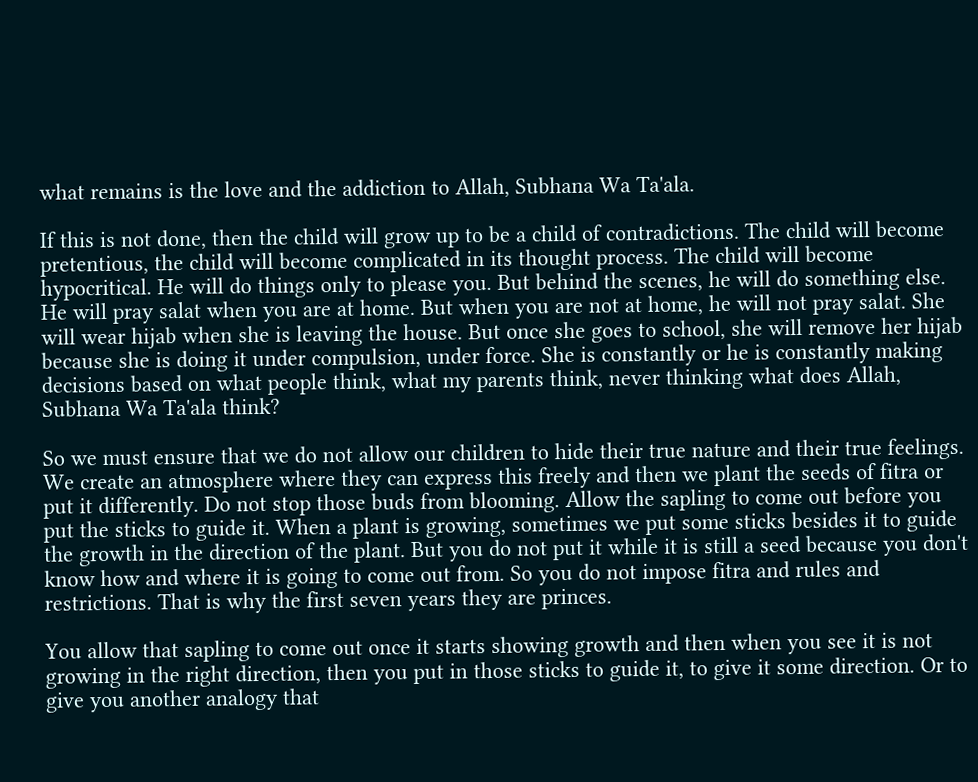what remains is the love and the addiction to Allah, Subhana Wa Ta'ala.

If this is not done, then the child will grow up to be a child of contradictions. The child will become pretentious, the child will become complicated in its thought process. The child will become hypocritical. He will do things only to please you. But behind the scenes, he will do something else. He will pray salat when you are at home. But when you are not at home, he will not pray salat. She will wear hijab when she is leaving the house. But once she goes to school, she will remove her hijab because she is doing it under compulsion, under force. She is constantly or he is constantly making decisions based on what people think, what my parents think, never thinking what does Allah, Subhana Wa Ta'ala think?

So we must ensure that we do not allow our children to hide their true nature and their true feelings. We create an atmosphere where they can express this freely and then we plant the seeds of fitra or put it differently. Do not stop those buds from blooming. Allow the sapling to come out before you put the sticks to guide it. When a plant is growing, sometimes we put some sticks besides it to guide the growth in the direction of the plant. But you do not put it while it is still a seed because you don't know how and where it is going to come out from. So you do not impose fitra and rules and restrictions. That is why the first seven years they are princes.

You allow that sapling to come out once it starts showing growth and then when you see it is not growing in the right direction, then you put in those sticks to guide it, to give it some direction. Or to give you another analogy that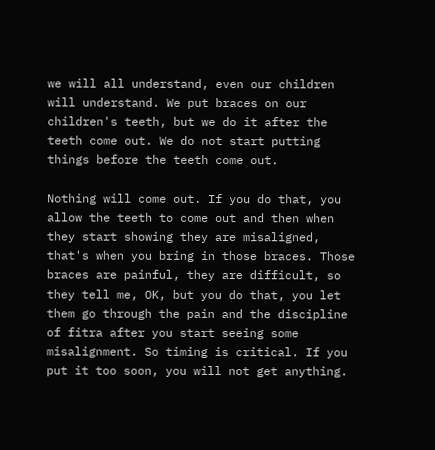we will all understand, even our children will understand. We put braces on our children's teeth, but we do it after the teeth come out. We do not start putting things before the teeth come out.

Nothing will come out. If you do that, you allow the teeth to come out and then when they start showing they are misaligned, that's when you bring in those braces. Those braces are painful, they are difficult, so they tell me, OK, but you do that, you let them go through the pain and the discipline of fitra after you start seeing some misalignment. So timing is critical. If you put it too soon, you will not get anything.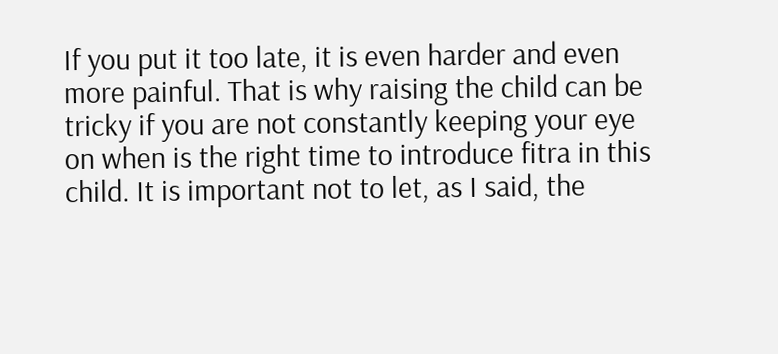If you put it too late, it is even harder and even more painful. That is why raising the child can be tricky if you are not constantly keeping your eye on when is the right time to introduce fitra in this child. It is important not to let, as I said, the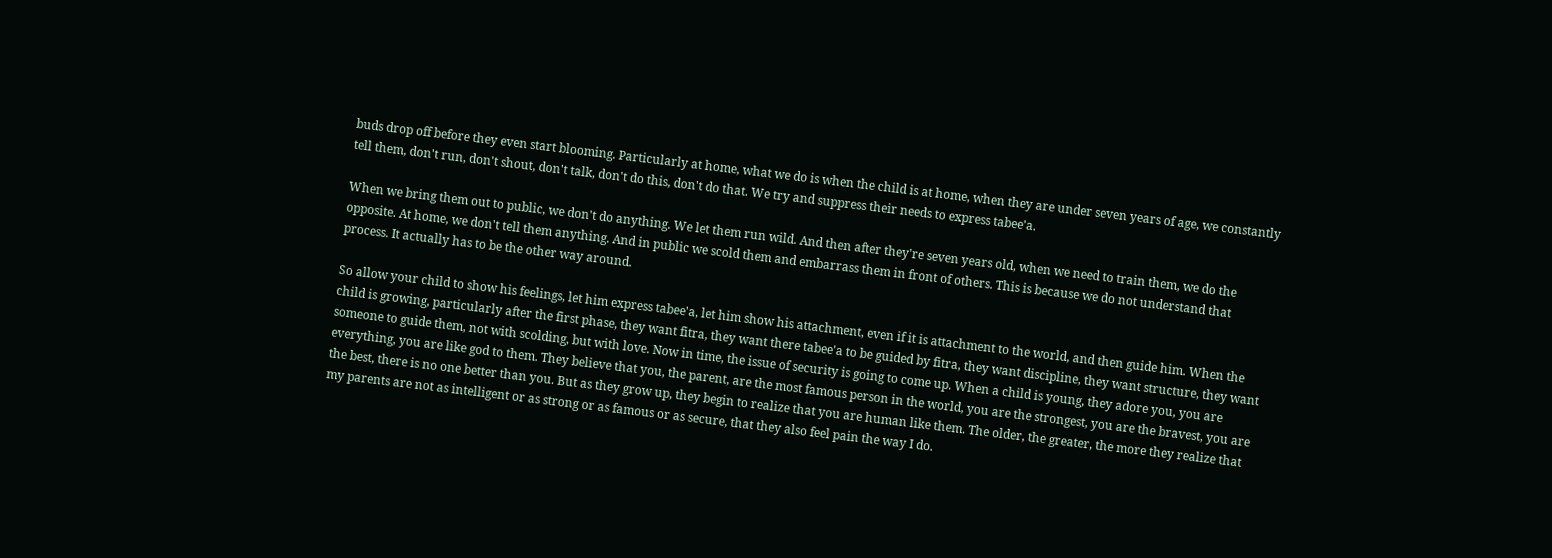buds drop off before they even start blooming. Particularly at home, what we do is when the child is at home, when they are under seven years of age, we constantly tell them, don't run, don't shout, don't talk, don't do this, don't do that. We try and suppress their needs to express tabee'a.

When we bring them out to public, we don't do anything. We let them run wild. And then after they're seven years old, when we need to train them, we do the opposite. At home, we don't tell them anything. And in public we scold them and embarrass them in front of others. This is because we do not understand that process. It actually has to be the other way around.

So allow your child to show his feelings, let him express tabee'a, let him show his attachment, even if it is attachment to the world, and then guide him. When the child is growing, particularly after the first phase, they want fitra, they want there tabee'a to be guided by fitra, they want discipline, they want structure, they want someone to guide them, not with scolding, but with love. Now in time, the issue of security is going to come up. When a child is young, they adore you, you are everything, you are like god to them. They believe that you, the parent, are the most famous person in the world, you are the strongest, you are the bravest, you are the best, there is no one better than you. But as they grow up, they begin to realize that you are human like them. The older, the greater, the more they realize that my parents are not as intelligent or as strong or as famous or as secure, that they also feel pain the way I do.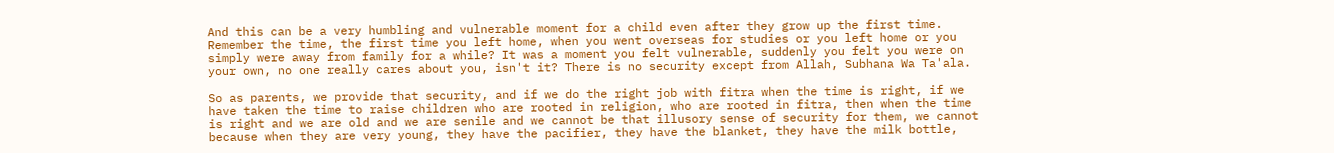And this can be a very humbling and vulnerable moment for a child even after they grow up the first time. Remember the time, the first time you left home, when you went overseas for studies or you left home or you simply were away from family for a while? It was a moment you felt vulnerable, suddenly you felt you were on your own, no one really cares about you, isn't it? There is no security except from Allah, Subhana Wa Ta'ala.

So as parents, we provide that security, and if we do the right job with fitra when the time is right, if we have taken the time to raise children who are rooted in religion, who are rooted in fitra, then when the time is right and we are old and we are senile and we cannot be that illusory sense of security for them, we cannot because when they are very young, they have the pacifier, they have the blanket, they have the milk bottle,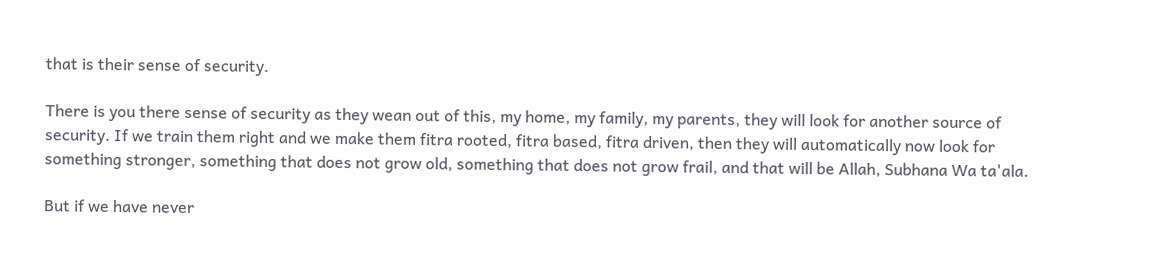that is their sense of security.

There is you there sense of security as they wean out of this, my home, my family, my parents, they will look for another source of security. If we train them right and we make them fitra rooted, fitra based, fitra driven, then they will automatically now look for something stronger, something that does not grow old, something that does not grow frail, and that will be Allah, Subhana Wa ta'ala.

But if we have never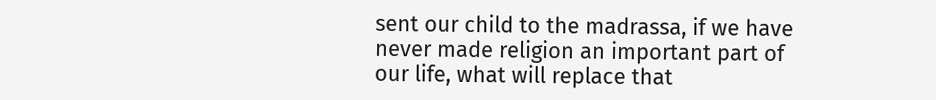sent our child to the madrassa, if we have never made religion an important part of our life, what will replace that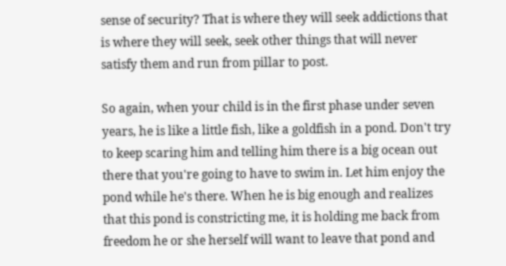sense of security? That is where they will seek addictions that is where they will seek, seek other things that will never satisfy them and run from pillar to post.

So again, when your child is in the first phase under seven years, he is like a little fish, like a goldfish in a pond. Don't try to keep scaring him and telling him there is a big ocean out there that you're going to have to swim in. Let him enjoy the pond while he's there. When he is big enough and realizes that this pond is constricting me, it is holding me back from freedom he or she herself will want to leave that pond and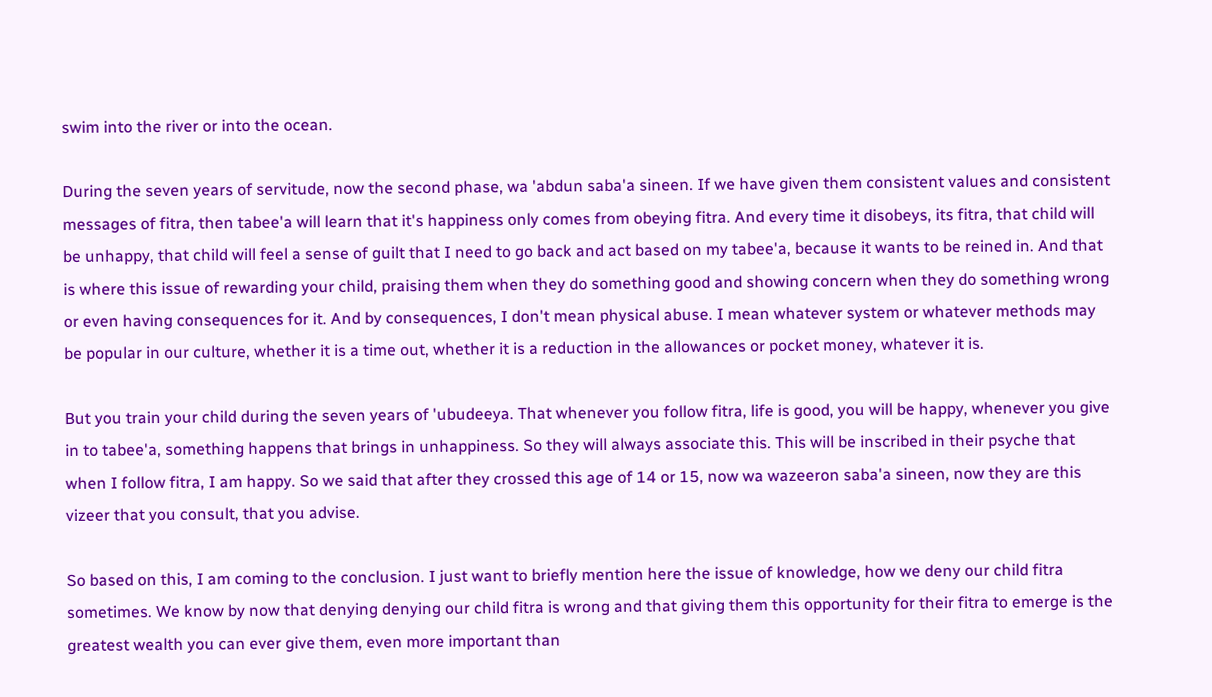swim into the river or into the ocean.

During the seven years of servitude, now the second phase, wa 'abdun saba'a sineen. If we have given them consistent values and consistent messages of fitra, then tabee'a will learn that it's happiness only comes from obeying fitra. And every time it disobeys, its fitra, that child will be unhappy, that child will feel a sense of guilt that I need to go back and act based on my tabee'a, because it wants to be reined in. And that is where this issue of rewarding your child, praising them when they do something good and showing concern when they do something wrong or even having consequences for it. And by consequences, I don't mean physical abuse. I mean whatever system or whatever methods may be popular in our culture, whether it is a time out, whether it is a reduction in the allowances or pocket money, whatever it is.

But you train your child during the seven years of 'ubudeeya. That whenever you follow fitra, life is good, you will be happy, whenever you give in to tabee'a, something happens that brings in unhappiness. So they will always associate this. This will be inscribed in their psyche that when I follow fitra, I am happy. So we said that after they crossed this age of 14 or 15, now wa wazeeron saba'a sineen, now they are this vizeer that you consult, that you advise.

So based on this, I am coming to the conclusion. I just want to briefly mention here the issue of knowledge, how we deny our child fitra sometimes. We know by now that denying denying our child fitra is wrong and that giving them this opportunity for their fitra to emerge is the greatest wealth you can ever give them, even more important than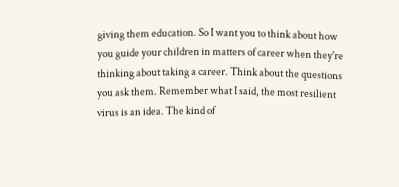giving them education. So I want you to think about how you guide your children in matters of career when they're thinking about taking a career. Think about the questions you ask them. Remember what I said, the most resilient virus is an idea. The kind of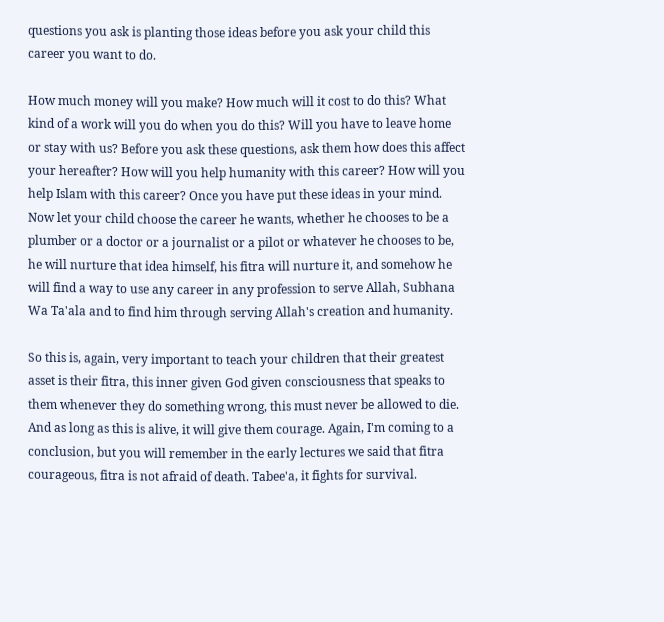questions you ask is planting those ideas before you ask your child this career you want to do.

How much money will you make? How much will it cost to do this? What kind of a work will you do when you do this? Will you have to leave home or stay with us? Before you ask these questions, ask them how does this affect your hereafter? How will you help humanity with this career? How will you help Islam with this career? Once you have put these ideas in your mind. Now let your child choose the career he wants, whether he chooses to be a plumber or a doctor or a journalist or a pilot or whatever he chooses to be, he will nurture that idea himself, his fitra will nurture it, and somehow he will find a way to use any career in any profession to serve Allah, Subhana Wa Ta'ala and to find him through serving Allah's creation and humanity.

So this is, again, very important to teach your children that their greatest asset is their fitra, this inner given God given consciousness that speaks to them whenever they do something wrong, this must never be allowed to die. And as long as this is alive, it will give them courage. Again, I'm coming to a conclusion, but you will remember in the early lectures we said that fitra courageous, fitra is not afraid of death. Tabee'a, it fights for survival.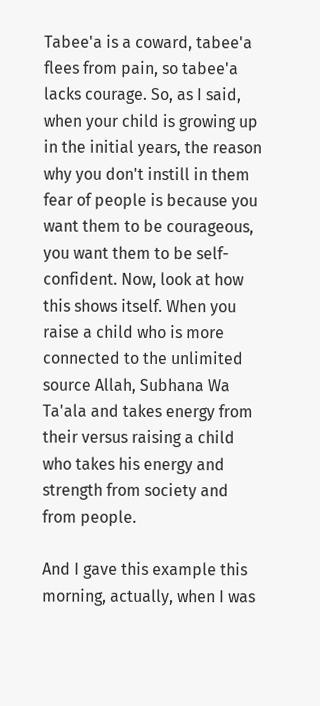Tabee'a is a coward, tabee'a flees from pain, so tabee'a lacks courage. So, as I said, when your child is growing up in the initial years, the reason why you don't instill in them fear of people is because you want them to be courageous, you want them to be self-confident. Now, look at how this shows itself. When you raise a child who is more connected to the unlimited source Allah, Subhana Wa Ta'ala and takes energy from their versus raising a child who takes his energy and strength from society and from people.

And I gave this example this morning, actually, when I was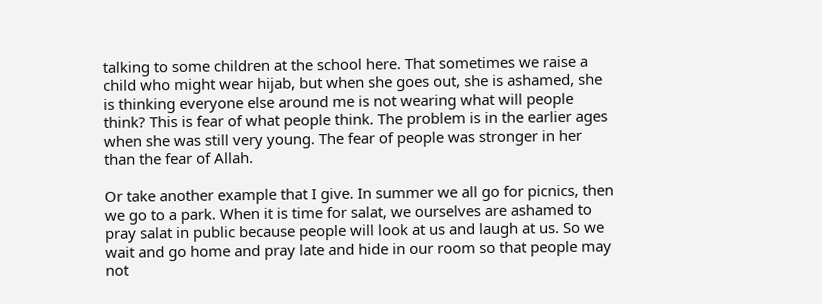talking to some children at the school here. That sometimes we raise a child who might wear hijab, but when she goes out, she is ashamed, she is thinking everyone else around me is not wearing what will people think? This is fear of what people think. The problem is in the earlier ages when she was still very young. The fear of people was stronger in her than the fear of Allah.

Or take another example that I give. In summer we all go for picnics, then we go to a park. When it is time for salat, we ourselves are ashamed to pray salat in public because people will look at us and laugh at us. So we wait and go home and pray late and hide in our room so that people may not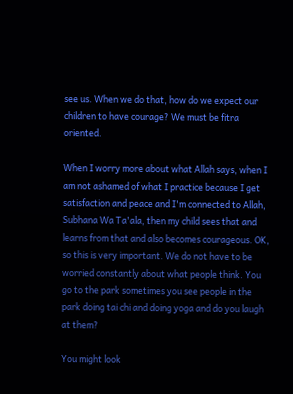see us. When we do that, how do we expect our children to have courage? We must be fitra oriented.

When I worry more about what Allah says, when I am not ashamed of what I practice because I get satisfaction and peace and I'm connected to Allah, Subhana Wa Ta'ala, then my child sees that and learns from that and also becomes courageous. OK, so this is very important. We do not have to be worried constantly about what people think. You go to the park sometimes you see people in the park doing tai chi and doing yoga and do you laugh at them?

You might look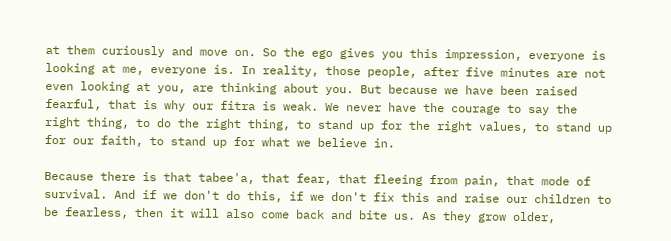at them curiously and move on. So the ego gives you this impression, everyone is looking at me, everyone is. In reality, those people, after five minutes are not even looking at you, are thinking about you. But because we have been raised fearful, that is why our fitra is weak. We never have the courage to say the right thing, to do the right thing, to stand up for the right values, to stand up for our faith, to stand up for what we believe in.

Because there is that tabee'a, that fear, that fleeing from pain, that mode of survival. And if we don't do this, if we don't fix this and raise our children to be fearless, then it will also come back and bite us. As they grow older,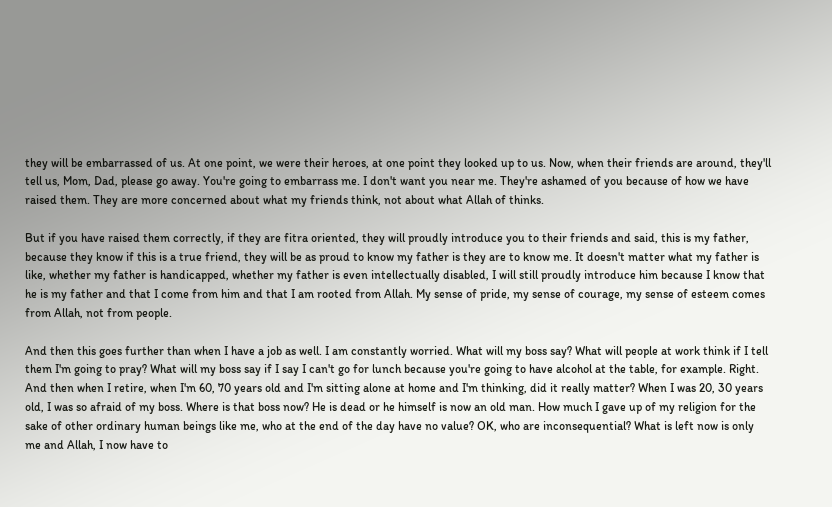they will be embarrassed of us. At one point, we were their heroes, at one point they looked up to us. Now, when their friends are around, they'll tell us, Mom, Dad, please go away. You're going to embarrass me. I don't want you near me. They're ashamed of you because of how we have raised them. They are more concerned about what my friends think, not about what Allah of thinks.

But if you have raised them correctly, if they are fitra oriented, they will proudly introduce you to their friends and said, this is my father, because they know if this is a true friend, they will be as proud to know my father is they are to know me. It doesn't matter what my father is like, whether my father is handicapped, whether my father is even intellectually disabled, I will still proudly introduce him because I know that he is my father and that I come from him and that I am rooted from Allah. My sense of pride, my sense of courage, my sense of esteem comes from Allah, not from people.

And then this goes further than when I have a job as well. I am constantly worried. What will my boss say? What will people at work think if I tell them I'm going to pray? What will my boss say if I say I can't go for lunch because you're going to have alcohol at the table, for example. Right. And then when I retire, when I'm 60, 70 years old and I'm sitting alone at home and I'm thinking, did it really matter? When I was 20, 30 years old, I was so afraid of my boss. Where is that boss now? He is dead or he himself is now an old man. How much I gave up of my religion for the sake of other ordinary human beings like me, who at the end of the day have no value? OK, who are inconsequential? What is left now is only me and Allah, I now have to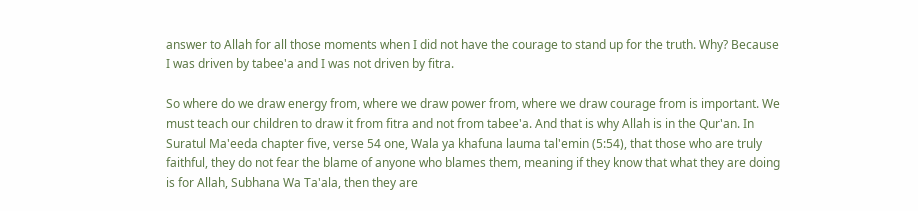answer to Allah for all those moments when I did not have the courage to stand up for the truth. Why? Because I was driven by tabee'a and I was not driven by fitra.

So where do we draw energy from, where we draw power from, where we draw courage from is important. We must teach our children to draw it from fitra and not from tabee'a. And that is why Allah is in the Qur'an. In Suratul Ma'eeda chapter five, verse 54 one, Wala ya khafuna lauma tal'emin (5:54), that those who are truly faithful, they do not fear the blame of anyone who blames them, meaning if they know that what they are doing is for Allah, Subhana Wa Ta'ala, then they are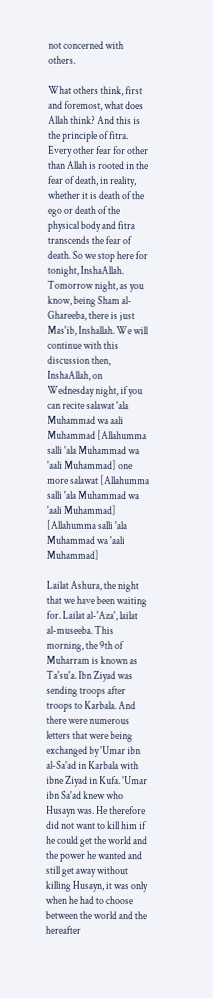not concerned with others.

What others think, first and foremost, what does Allah think? And this is the principle of fitra. Every other fear for other than Allah is rooted in the fear of death, in reality, whether it is death of the ego or death of the physical body and fitra transcends the fear of death. So we stop here for tonight, InshaAllah. Tomorrow night, as you know, being Sham al-Ghareeba, there is just Mas'ib, Inshallah. We will continue with this discussion then, InshaAllah, on Wednesday night, if you can recite salawat 'ala Muhammad wa aali Muhammad [Allahumma salli 'ala Muhammad wa 'aali Muhammad] one more salawat [Allahumma salli 'ala Muhammad wa 'aali Muhammad] [Allahumma salli 'ala Muhammad wa 'aali Muhammad]

Lailat Ashura, the night that we have been waiting for. Lailat al-'Aza', lailat al-museeba. This morning, the 9th of Muharram is known as Ta'su'a. Ibn Ziyad was sending troops after troops to Karbala. And there were numerous letters that were being exchanged by 'Umar ibn al-Sa'ad in Karbala with ibne Ziyad in Kufa. 'Umar ibn Sa'ad knew who Husayn was. He therefore did not want to kill him if he could get the world and the power he wanted and still get away without killing Husayn, it was only when he had to choose between the world and the hereafter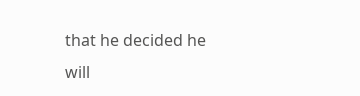that he decided he will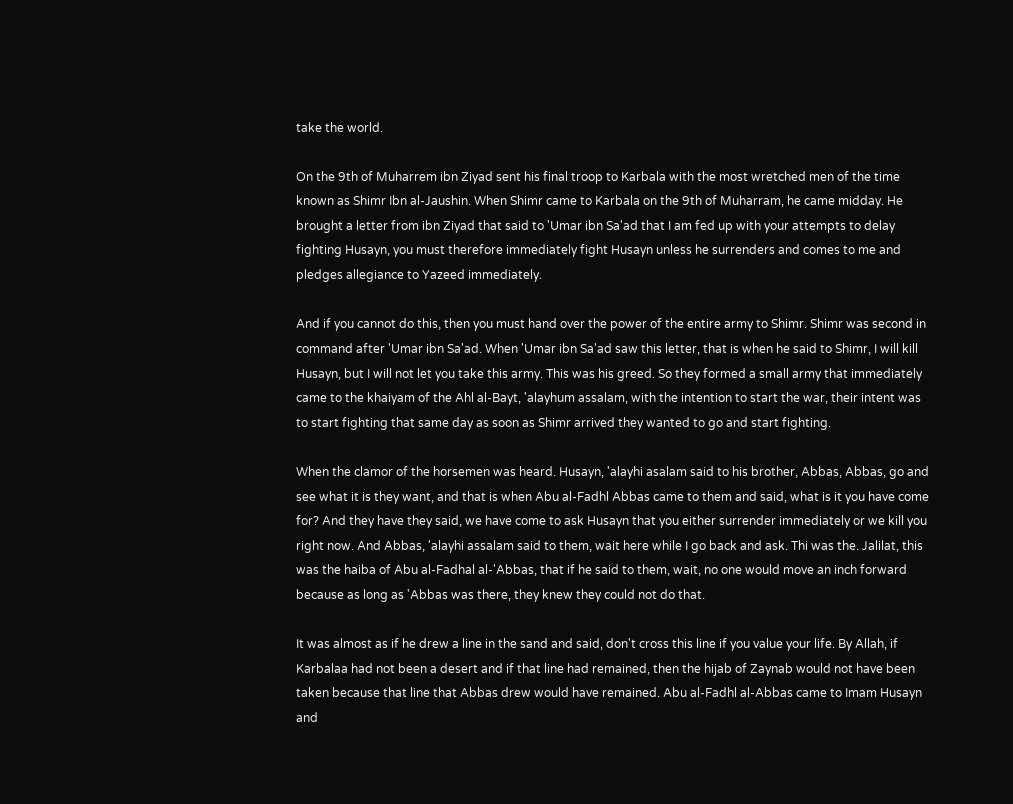take the world.

On the 9th of Muharrem ibn Ziyad sent his final troop to Karbala with the most wretched men of the time known as Shimr Ibn al-Jaushin. When Shimr came to Karbala on the 9th of Muharram, he came midday. He brought a letter from ibn Ziyad that said to 'Umar ibn Sa'ad that I am fed up with your attempts to delay fighting Husayn, you must therefore immediately fight Husayn unless he surrenders and comes to me and pledges allegiance to Yazeed immediately.

And if you cannot do this, then you must hand over the power of the entire army to Shimr. Shimr was second in command after 'Umar ibn Sa'ad. When 'Umar ibn Sa'ad saw this letter, that is when he said to Shimr, I will kill Husayn, but I will not let you take this army. This was his greed. So they formed a small army that immediately came to the khaiyam of the Ahl al-Bayt, 'alayhum assalam, with the intention to start the war, their intent was to start fighting that same day as soon as Shimr arrived they wanted to go and start fighting.

When the clamor of the horsemen was heard. Husayn, 'alayhi asalam said to his brother, Abbas, Abbas, go and see what it is they want, and that is when Abu al-Fadhl Abbas came to them and said, what is it you have come for? And they have they said, we have come to ask Husayn that you either surrender immediately or we kill you right now. And Abbas, 'alayhi assalam said to them, wait here while I go back and ask. Thi was the. Jalilat, this was the haiba of Abu al-Fadhal al-'Abbas, that if he said to them, wait, no one would move an inch forward because as long as 'Abbas was there, they knew they could not do that.

It was almost as if he drew a line in the sand and said, don't cross this line if you value your life. By Allah, if Karbalaa had not been a desert and if that line had remained, then the hijab of Zaynab would not have been taken because that line that Abbas drew would have remained. Abu al-Fadhl al-Abbas came to Imam Husayn and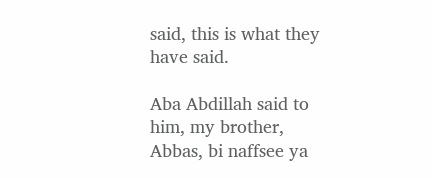said, this is what they have said.

Aba Abdillah said to him, my brother, Abbas, bi naffsee ya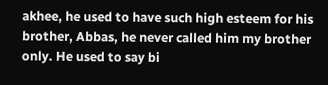akhee, he used to have such high esteem for his brother, Abbas, he never called him my brother only. He used to say bi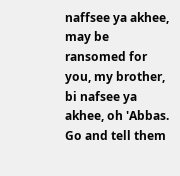naffsee ya akhee, may be ransomed for you, my brother, bi nafsee ya akhee, oh 'Abbas. Go and tell them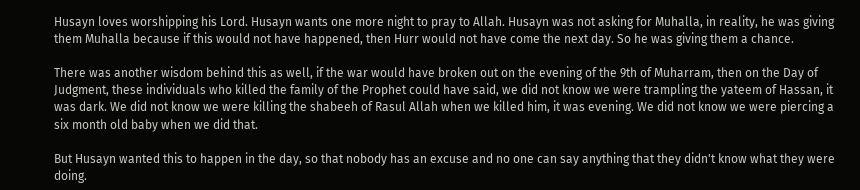Husayn loves worshipping his Lord. Husayn wants one more night to pray to Allah. Husayn was not asking for Muhalla, in reality, he was giving them Muhalla because if this would not have happened, then Hurr would not have come the next day. So he was giving them a chance.

There was another wisdom behind this as well, if the war would have broken out on the evening of the 9th of Muharram, then on the Day of Judgment, these individuals who killed the family of the Prophet could have said, we did not know we were trampling the yateem of Hassan, it was dark. We did not know we were killing the shabeeh of Rasul Allah when we killed him, it was evening. We did not know we were piercing a six month old baby when we did that.

But Husayn wanted this to happen in the day, so that nobody has an excuse and no one can say anything that they didn't know what they were doing.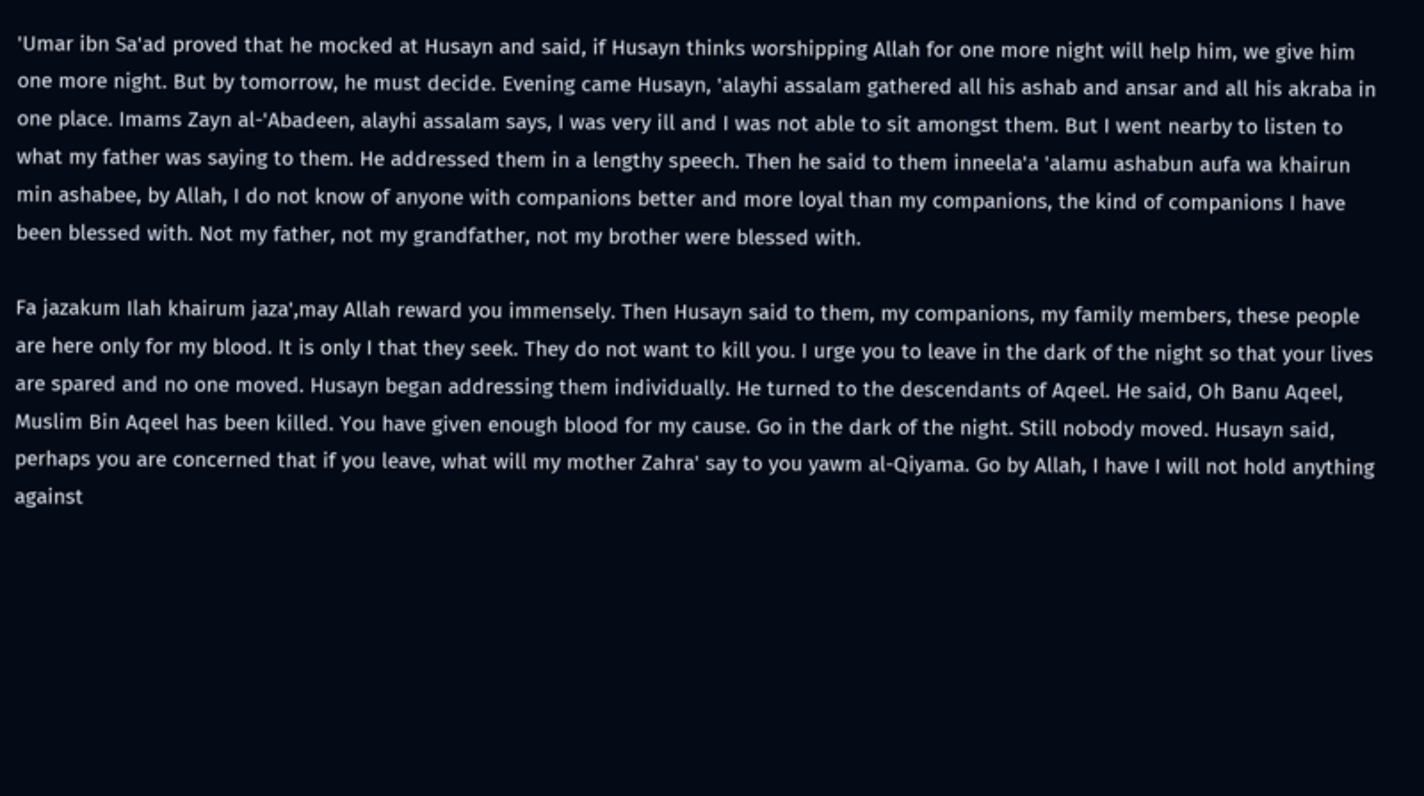'Umar ibn Sa'ad proved that he mocked at Husayn and said, if Husayn thinks worshipping Allah for one more night will help him, we give him one more night. But by tomorrow, he must decide. Evening came Husayn, 'alayhi assalam gathered all his ashab and ansar and all his akraba in one place. Imams Zayn al-'Abadeen, alayhi assalam says, I was very ill and I was not able to sit amongst them. But I went nearby to listen to what my father was saying to them. He addressed them in a lengthy speech. Then he said to them inneela'a 'alamu ashabun aufa wa khairun min ashabee, by Allah, I do not know of anyone with companions better and more loyal than my companions, the kind of companions I have been blessed with. Not my father, not my grandfather, not my brother were blessed with.

Fa jazakum Ilah khairum jaza',may Allah reward you immensely. Then Husayn said to them, my companions, my family members, these people are here only for my blood. It is only I that they seek. They do not want to kill you. I urge you to leave in the dark of the night so that your lives are spared and no one moved. Husayn began addressing them individually. He turned to the descendants of Aqeel. He said, Oh Banu Aqeel, Muslim Bin Aqeel has been killed. You have given enough blood for my cause. Go in the dark of the night. Still nobody moved. Husayn said, perhaps you are concerned that if you leave, what will my mother Zahra' say to you yawm al-Qiyama. Go by Allah, I have I will not hold anything against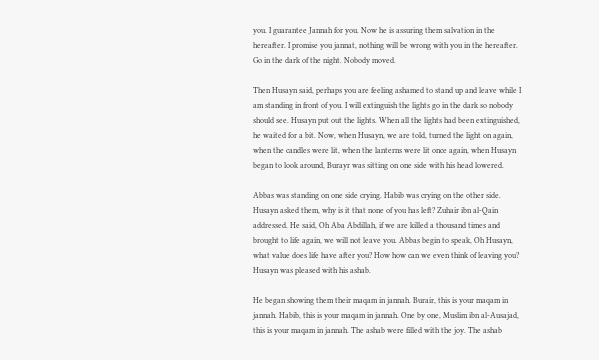you. I guarantee Jannah for you. Now he is assuring them salvation in the hereafter. I promise you jannat, nothing will be wrong with you in the hereafter. Go in the dark of the night. Nobody moved.

Then Husayn said, perhaps you are feeling ashamed to stand up and leave while I am standing in front of you. I will extinguish the lights go in the dark so nobody should see. Husayn put out the lights. When all the lights had been extinguished, he waited for a bit. Now, when Husayn, we are told, turned the light on again, when the candles were lit, when the lanterns were lit once again, when Husayn began to look around, Burayr was sitting on one side with his head lowered.

Abbas was standing on one side crying. Habib was crying on the other side. Husayn asked them, why is it that none of you has left? Zuhair ibn al-Qain addressed. He said, Oh Aba Abdillah, if we are killed a thousand times and brought to life again, we will not leave you. Abbas begin to speak, Oh Husayn, what value does life have after you? How how can we even think of leaving you? Husayn was pleased with his ashab.

He began showing them their maqam in jannah. Burair, this is your maqam in jannah. Habib, this is your maqam in jannah. One by one, Muslim ibn al-Ausajad, this is your maqam in jannah. The ashab were filled with the joy. The ashab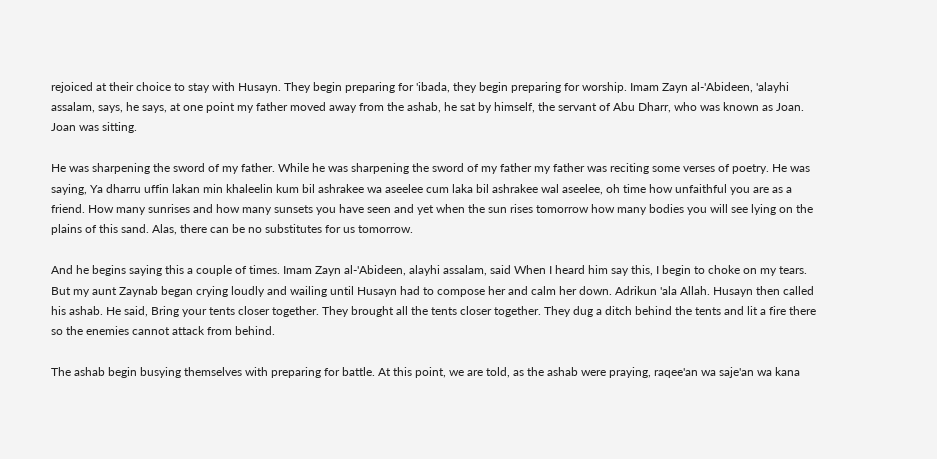rejoiced at their choice to stay with Husayn. They begin preparing for 'ibada, they begin preparing for worship. Imam Zayn al-'Abideen, 'alayhi assalam, says, he says, at one point my father moved away from the ashab, he sat by himself, the servant of Abu Dharr, who was known as Joan. Joan was sitting.

He was sharpening the sword of my father. While he was sharpening the sword of my father my father was reciting some verses of poetry. He was saying, Ya dharru uffin lakan min khaleelin kum bil ashrakee wa aseelee cum laka bil ashrakee wal aseelee, oh time how unfaithful you are as a friend. How many sunrises and how many sunsets you have seen and yet when the sun rises tomorrow how many bodies you will see lying on the plains of this sand. Alas, there can be no substitutes for us tomorrow.

And he begins saying this a couple of times. Imam Zayn al-'Abideen, alayhi assalam, said When I heard him say this, I begin to choke on my tears. But my aunt Zaynab began crying loudly and wailing until Husayn had to compose her and calm her down. Adrikun 'ala Allah. Husayn then called his ashab. He said, Bring your tents closer together. They brought all the tents closer together. They dug a ditch behind the tents and lit a fire there so the enemies cannot attack from behind.

The ashab begin busying themselves with preparing for battle. At this point, we are told, as the ashab were praying, raqee'an wa saje'an wa kana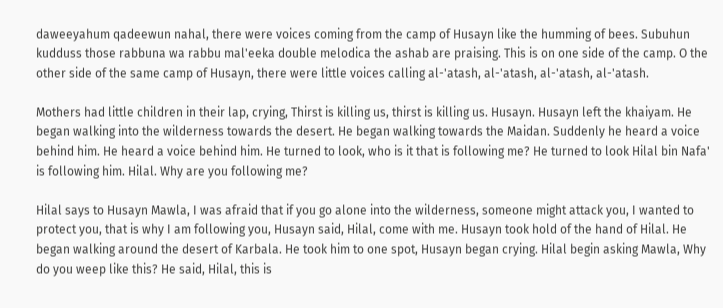daweeyahum qadeewun nahal, there were voices coming from the camp of Husayn like the humming of bees. Subuhun kudduss those rabbuna wa rabbu mal'eeka double melodica the ashab are praising. This is on one side of the camp. O the other side of the same camp of Husayn, there were little voices calling al-'atash, al-'atash, al-'atash, al-'atash.

Mothers had little children in their lap, crying, Thirst is killing us, thirst is killing us. Husayn. Husayn left the khaiyam. He began walking into the wilderness towards the desert. He began walking towards the Maidan. Suddenly he heard a voice behind him. He heard a voice behind him. He turned to look, who is it that is following me? He turned to look Hilal bin Nafa' is following him. Hilal. Why are you following me?

Hilal says to Husayn Mawla, I was afraid that if you go alone into the wilderness, someone might attack you, I wanted to protect you, that is why I am following you, Husayn said, Hilal, come with me. Husayn took hold of the hand of Hilal. He began walking around the desert of Karbala. He took him to one spot, Husayn began crying. Hilal begin asking Mawla, Why do you weep like this? He said, Hilal, this is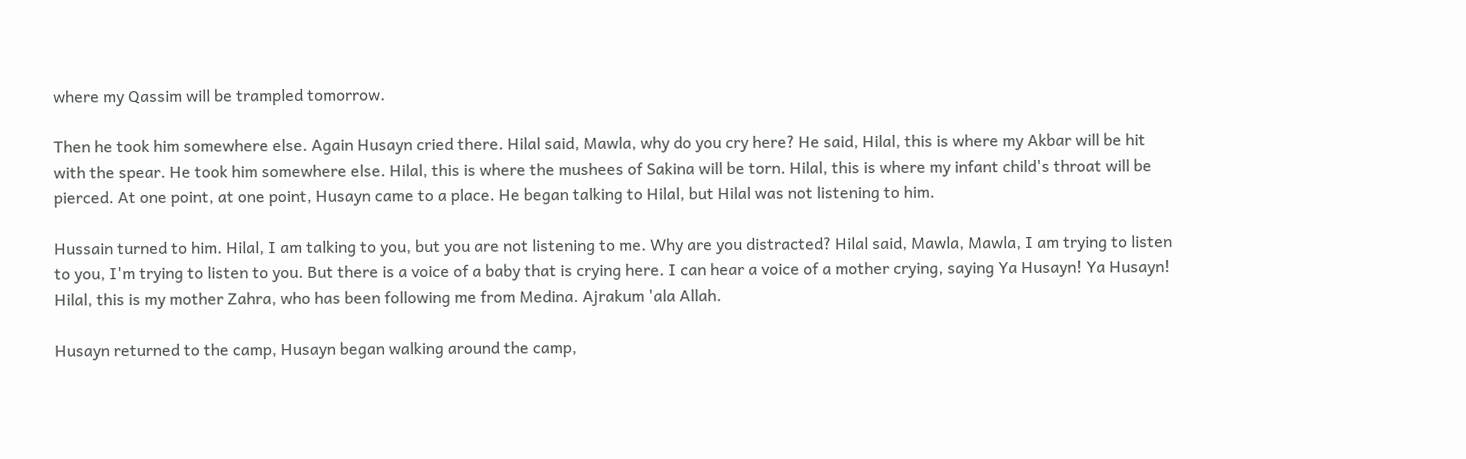where my Qassim will be trampled tomorrow.

Then he took him somewhere else. Again Husayn cried there. Hilal said, Mawla, why do you cry here? He said, Hilal, this is where my Akbar will be hit with the spear. He took him somewhere else. Hilal, this is where the mushees of Sakina will be torn. Hilal, this is where my infant child's throat will be pierced. At one point, at one point, Husayn came to a place. He began talking to Hilal, but Hilal was not listening to him.

Hussain turned to him. Hilal, I am talking to you, but you are not listening to me. Why are you distracted? Hilal said, Mawla, Mawla, I am trying to listen to you, I'm trying to listen to you. But there is a voice of a baby that is crying here. I can hear a voice of a mother crying, saying Ya Husayn! Ya Husayn! Hilal, this is my mother Zahra, who has been following me from Medina. Ajrakum 'ala Allah.

Husayn returned to the camp, Husayn began walking around the camp,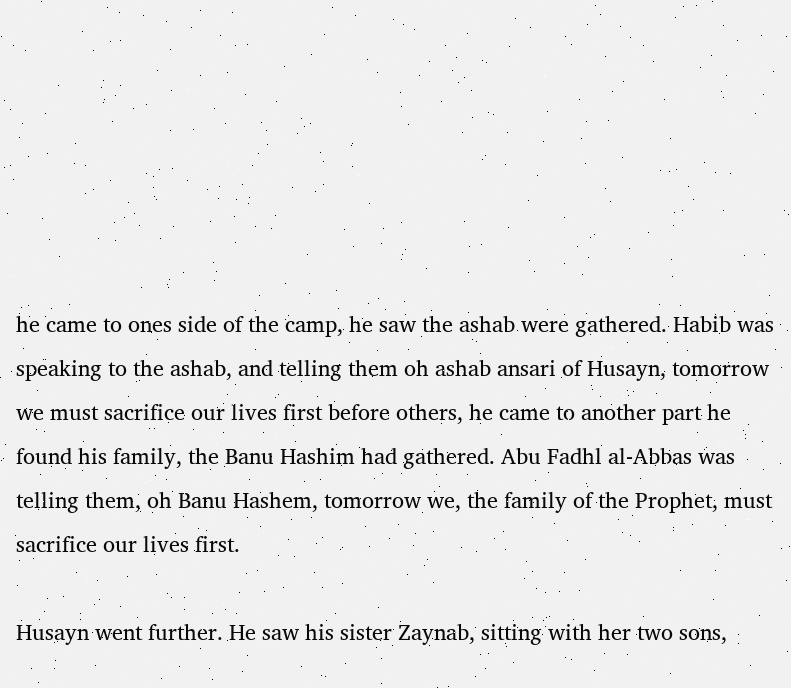he came to ones side of the camp, he saw the ashab were gathered. Habib was speaking to the ashab, and telling them oh ashab ansari of Husayn, tomorrow we must sacrifice our lives first before others, he came to another part he found his family, the Banu Hashim had gathered. Abu Fadhl al-Abbas was telling them, oh Banu Hashem, tomorrow we, the family of the Prophet, must sacrifice our lives first.

Husayn went further. He saw his sister Zaynab, sitting with her two sons,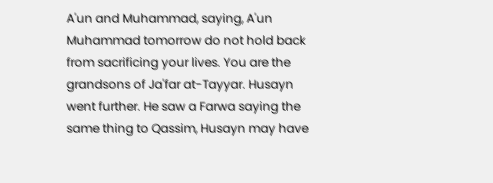A'un and Muhammad, saying, A'un Muhammad tomorrow do not hold back from sacrificing your lives. You are the grandsons of Ja'far at-Tayyar. Husayn went further. He saw a Farwa saying the same thing to Qassim, Husayn may have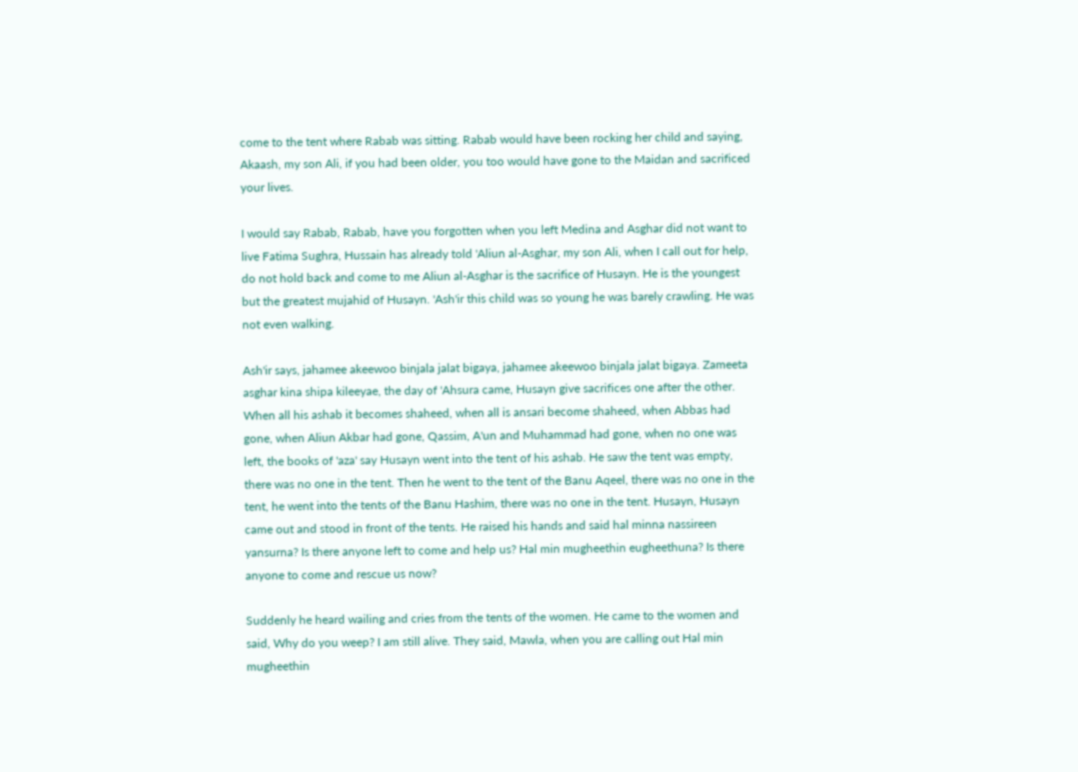come to the tent where Rabab was sitting. Rabab would have been rocking her child and saying, Akaash, my son Ali, if you had been older, you too would have gone to the Maidan and sacrificed your lives.

I would say Rabab, Rabab, have you forgotten when you left Medina and Asghar did not want to live Fatima Sughra, Hussain has already told 'Aliun al-Asghar, my son Ali, when I call out for help, do not hold back and come to me Aliun al-Asghar is the sacrifice of Husayn. He is the youngest but the greatest mujahid of Husayn. 'Ash'ir this child was so young he was barely crawling. He was not even walking.

Ash'ir says, jahamee akeewoo binjala jalat bigaya, jahamee akeewoo binjala jalat bigaya. Zameeta asghar kina shipa kileeyae, the day of 'Ahsura came, Husayn give sacrifices one after the other. When all his ashab it becomes shaheed, when all is ansari become shaheed, when Abbas had gone, when Aliun Akbar had gone, Qassim, A'un and Muhammad had gone, when no one was left, the books of 'aza' say Husayn went into the tent of his ashab. He saw the tent was empty, there was no one in the tent. Then he went to the tent of the Banu Aqeel, there was no one in the tent, he went into the tents of the Banu Hashim, there was no one in the tent. Husayn, Husayn came out and stood in front of the tents. He raised his hands and said hal minna nassireen yansurna? Is there anyone left to come and help us? Hal min mugheethin eugheethuna? Is there anyone to come and rescue us now?

Suddenly he heard wailing and cries from the tents of the women. He came to the women and said, Why do you weep? I am still alive. They said, Mawla, when you are calling out Hal min mugheethin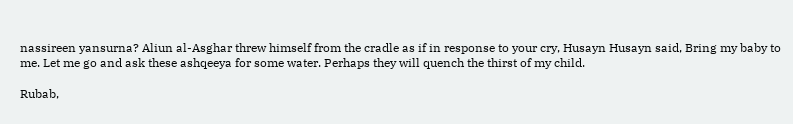nassireen yansurna? Aliun al-Asghar threw himself from the cradle as if in response to your cry, Husayn Husayn said, Bring my baby to me. Let me go and ask these ashqeeya for some water. Perhaps they will quench the thirst of my child.

Rubab,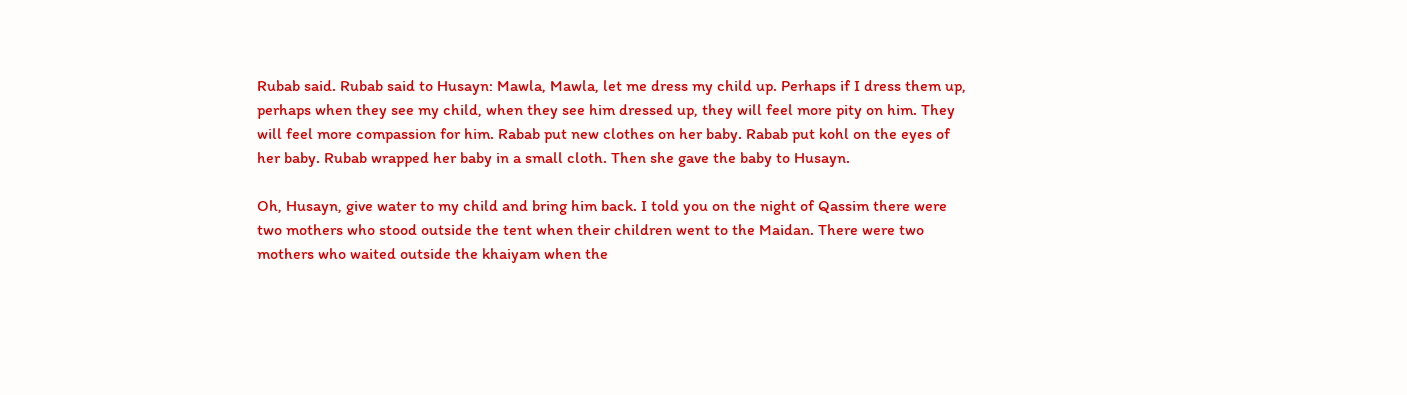Rubab said. Rubab said to Husayn: Mawla, Mawla, let me dress my child up. Perhaps if I dress them up, perhaps when they see my child, when they see him dressed up, they will feel more pity on him. They will feel more compassion for him. Rabab put new clothes on her baby. Rabab put kohl on the eyes of her baby. Rubab wrapped her baby in a small cloth. Then she gave the baby to Husayn.

Oh, Husayn, give water to my child and bring him back. I told you on the night of Qassim there were two mothers who stood outside the tent when their children went to the Maidan. There were two mothers who waited outside the khaiyam when the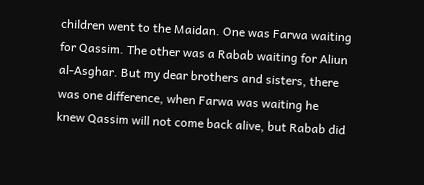children went to the Maidan. One was Farwa waiting for Qassim. The other was a Rabab waiting for Aliun al-Asghar. But my dear brothers and sisters, there was one difference, when Farwa was waiting he knew Qassim will not come back alive, but Rabab did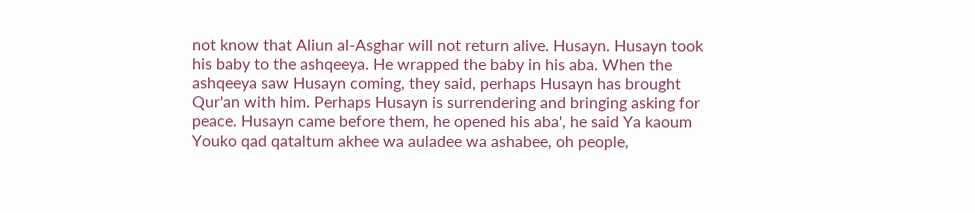not know that Aliun al-Asghar will not return alive. Husayn. Husayn took his baby to the ashqeeya. He wrapped the baby in his aba. When the ashqeeya saw Husayn coming, they said, perhaps Husayn has brought Qur'an with him. Perhaps Husayn is surrendering and bringing asking for peace. Husayn came before them, he opened his aba', he said Ya kaoum Youko qad qataltum akhee wa auladee wa ashabee, oh people,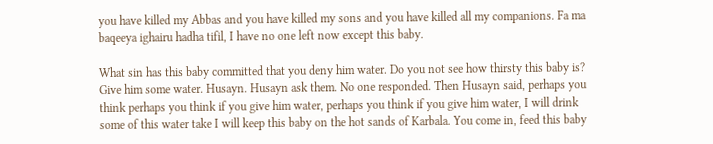you have killed my Abbas and you have killed my sons and you have killed all my companions. Fa ma baqeeya ighairu hadha tifil, I have no one left now except this baby.

What sin has this baby committed that you deny him water. Do you not see how thirsty this baby is? Give him some water. Husayn. Husayn ask them. No one responded. Then Husayn said, perhaps you think perhaps you think if you give him water, perhaps you think if you give him water, I will drink some of this water take I will keep this baby on the hot sands of Karbala. You come in, feed this baby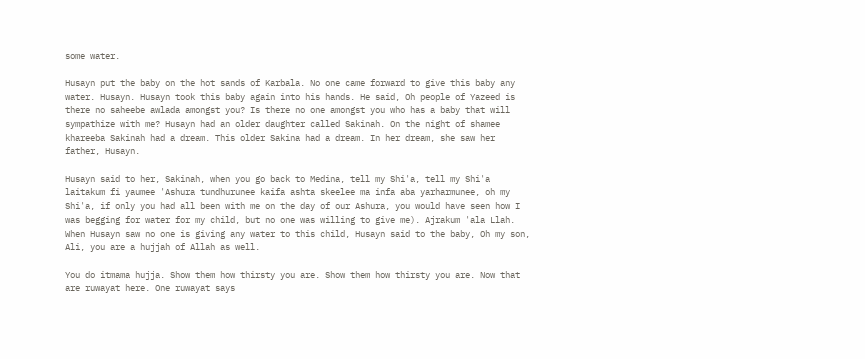some water.

Husayn put the baby on the hot sands of Karbala. No one came forward to give this baby any water. Husayn. Husayn took this baby again into his hands. He said, Oh people of Yazeed is there no saheebe awlada amongst you? Is there no one amongst you who has a baby that will sympathize with me? Husayn had an older daughter called Sakinah. On the night of shamee khareeba Sakinah had a dream. This older Sakina had a dream. In her dream, she saw her father, Husayn.

Husayn said to her, Sakinah, when you go back to Medina, tell my Shi'a, tell my Shi'a laitakum fi yaumee 'Ashura tundhurunee kaifa ashta skeelee ma infa aba yarharmunee, oh my Shi'a, if only you had all been with me on the day of our Ashura, you would have seen how I was begging for water for my child, but no one was willing to give me). Ajrakum 'ala Llah. When Husayn saw no one is giving any water to this child, Husayn said to the baby, Oh my son, Ali, you are a hujjah of Allah as well.

You do itmama hujja. Show them how thirsty you are. Show them how thirsty you are. Now that are ruwayat here. One ruwayat says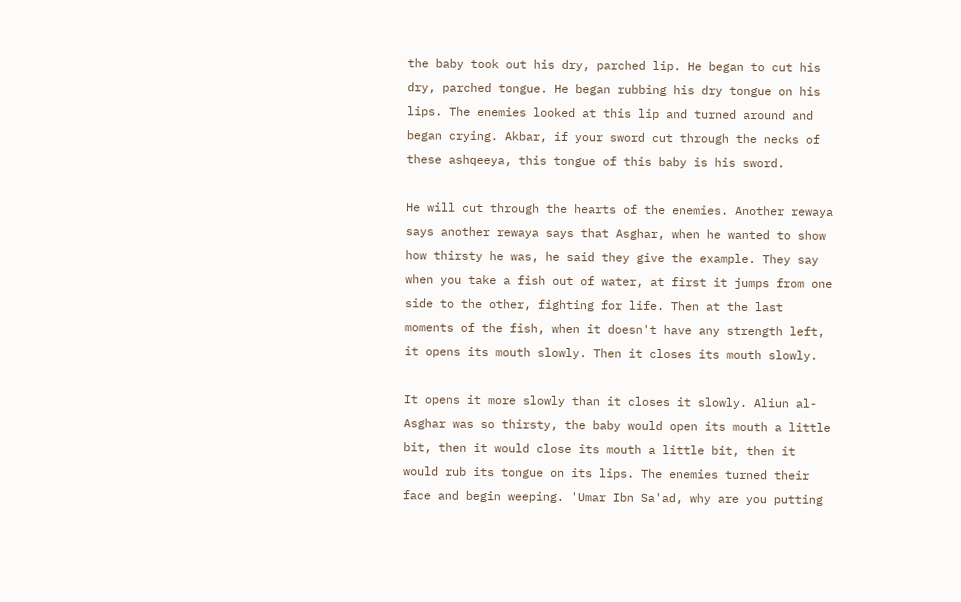the baby took out his dry, parched lip. He began to cut his dry, parched tongue. He began rubbing his dry tongue on his lips. The enemies looked at this lip and turned around and began crying. Akbar, if your sword cut through the necks of these ashqeeya, this tongue of this baby is his sword.

He will cut through the hearts of the enemies. Another rewaya says another rewaya says that Asghar, when he wanted to show how thirsty he was, he said they give the example. They say when you take a fish out of water, at first it jumps from one side to the other, fighting for life. Then at the last moments of the fish, when it doesn't have any strength left, it opens its mouth slowly. Then it closes its mouth slowly.

It opens it more slowly than it closes it slowly. Aliun al-Asghar was so thirsty, the baby would open its mouth a little bit, then it would close its mouth a little bit, then it would rub its tongue on its lips. The enemies turned their face and begin weeping. 'Umar Ibn Sa'ad, why are you putting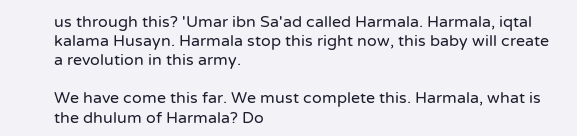us through this? 'Umar ibn Sa'ad called Harmala. Harmala, iqtal kalama Husayn. Harmala stop this right now, this baby will create a revolution in this army.

We have come this far. We must complete this. Harmala, what is the dhulum of Harmala? Do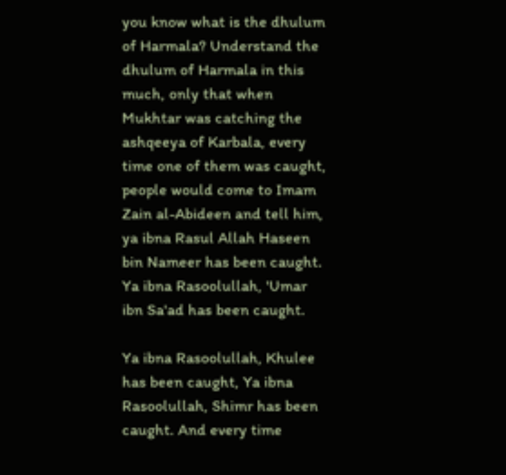you know what is the dhulum of Harmala? Understand the dhulum of Harmala in this much, only that when Mukhtar was catching the ashqeeya of Karbala, every time one of them was caught, people would come to Imam Zain al-Abideen and tell him, ya ibna Rasul Allah Haseen bin Nameer has been caught. Ya ibna Rasoolullah, 'Umar ibn Sa'ad has been caught.

Ya ibna Rasoolullah, Khulee has been caught, Ya ibna Rasoolullah, Shimr has been caught. And every time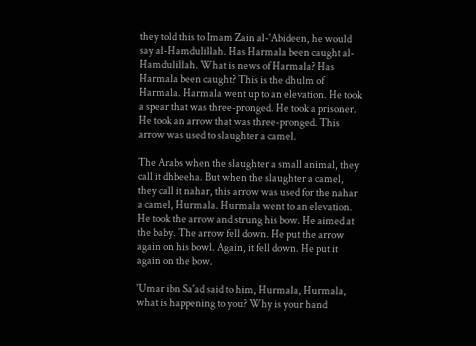they told this to Imam Zain al-'Abideen, he would say al-Hamdulillah. Has Harmala been caught al-Hamdulillah. What is news of Harmala? Has Harmala been caught? This is the dhulm of Harmala. Harmala went up to an elevation. He took a spear that was three-pronged. He took a prisoner. He took an arrow that was three-pronged. This arrow was used to slaughter a camel.

The Arabs when the slaughter a small animal, they call it dhbeeha. But when the slaughter a camel, they call it nahar, this arrow was used for the nahar a camel, Hurmala. Hurmala went to an elevation. He took the arrow and strung his bow. He aimed at the baby. The arrow fell down. He put the arrow again on his bowl. Again, it fell down. He put it again on the bow.

'Umar ibn Sa'ad said to him, Hurmala, Hurmala, what is happening to you? Why is your hand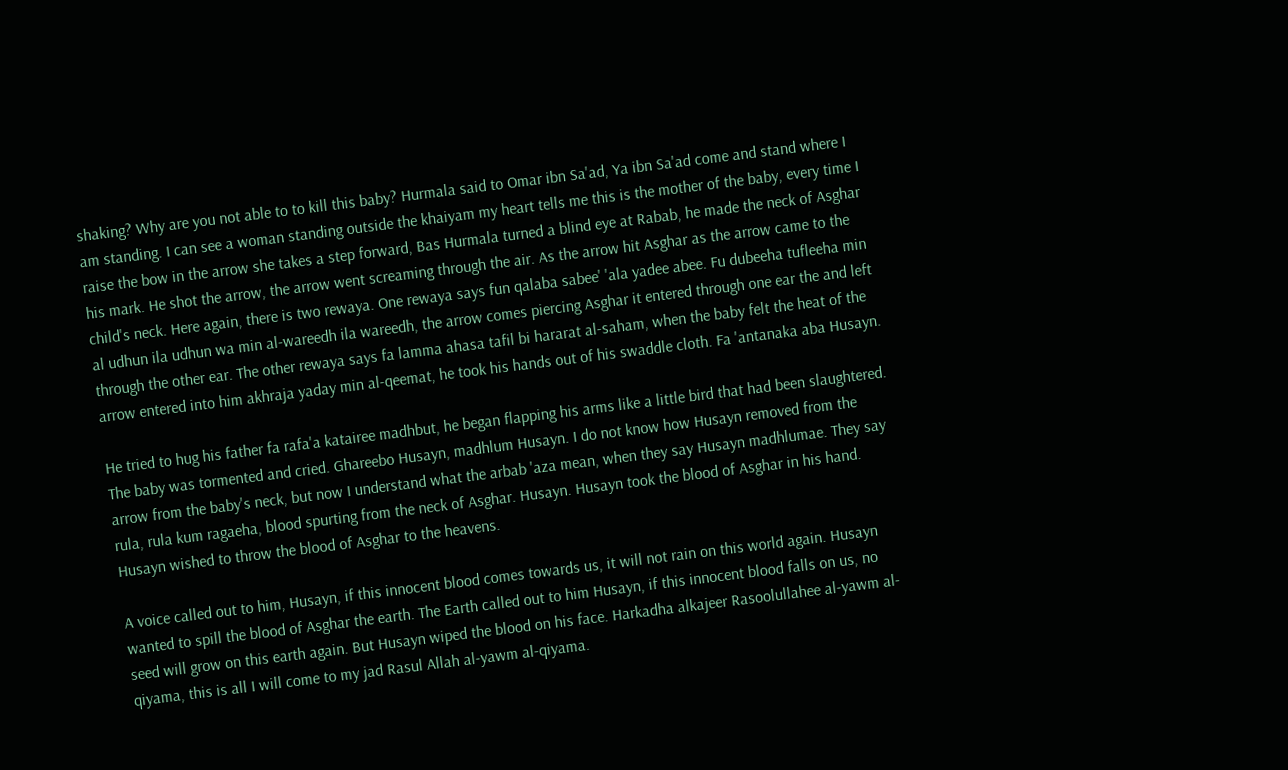shaking? Why are you not able to to kill this baby? Hurmala said to Omar ibn Sa'ad, Ya ibn Sa'ad come and stand where I am standing. I can see a woman standing outside the khaiyam my heart tells me this is the mother of the baby, every time I raise the bow in the arrow she takes a step forward, Bas Hurmala turned a blind eye at Rabab, he made the neck of Asghar his mark. He shot the arrow, the arrow went screaming through the air. As the arrow hit Asghar as the arrow came to the child's neck. Here again, there is two rewaya. One rewaya says fun qalaba sabee' 'ala yadee abee. Fu dubeeha tufleeha min al udhun ila udhun wa min al-wareedh ila wareedh, the arrow comes piercing Asghar it entered through one ear the and left through the other ear. The other rewaya says fa lamma ahasa tafil bi hararat al-saham, when the baby felt the heat of the arrow entered into him akhraja yaday min al-qeemat, he took his hands out of his swaddle cloth. Fa 'antanaka aba Husayn.

He tried to hug his father fa rafa'a katairee madhbut, he began flapping his arms like a little bird that had been slaughtered. The baby was tormented and cried. Ghareebo Husayn, madhlum Husayn. I do not know how Husayn removed from the arrow from the baby's neck, but now I understand what the arbab 'aza mean, when they say Husayn madhlumae. They say rula, rula kum ragaeha, blood spurting from the neck of Asghar. Husayn. Husayn took the blood of Asghar in his hand. Husayn wished to throw the blood of Asghar to the heavens.

A voice called out to him, Husayn, if this innocent blood comes towards us, it will not rain on this world again. Husayn wanted to spill the blood of Asghar the earth. The Earth called out to him Husayn, if this innocent blood falls on us, no seed will grow on this earth again. But Husayn wiped the blood on his face. Harkadha alkajeer Rasoolullahee al-yawm al-qiyama, this is all I will come to my jad Rasul Allah al-yawm al-qiyama.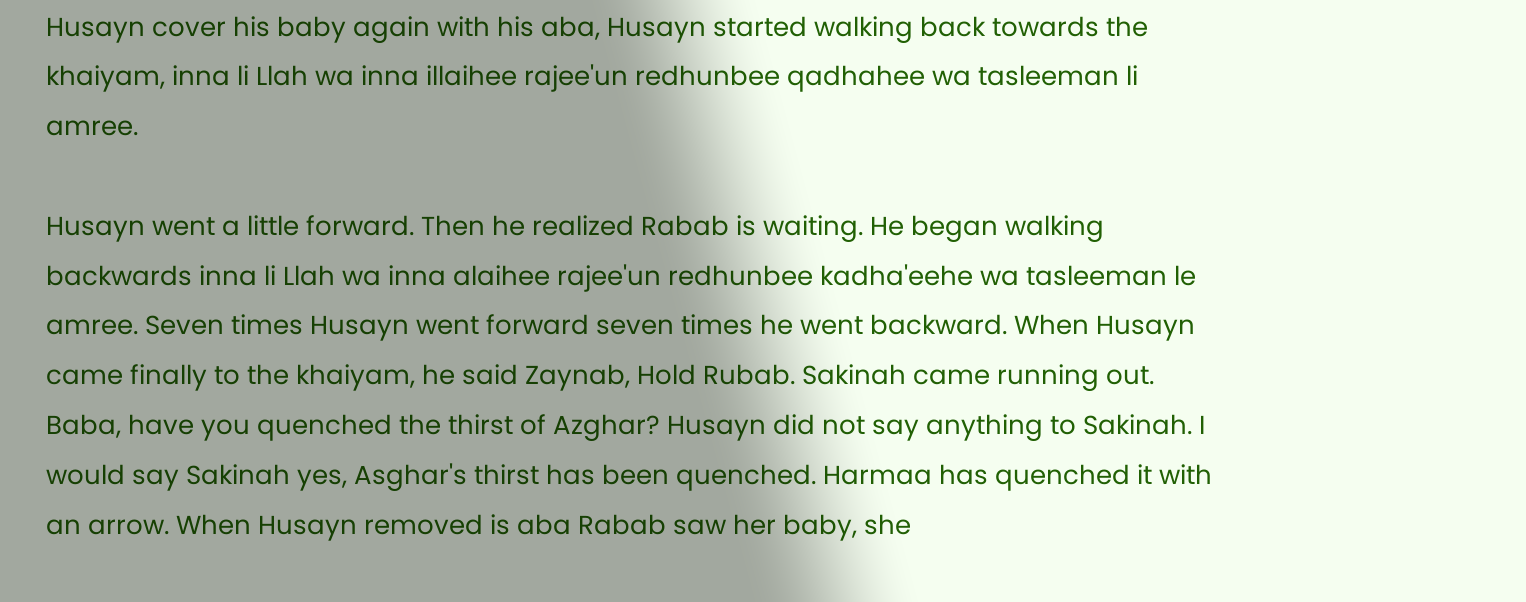Husayn cover his baby again with his aba, Husayn started walking back towards the khaiyam, inna li Llah wa inna illaihee rajee'un redhunbee qadhahee wa tasleeman li amree.

Husayn went a little forward. Then he realized Rabab is waiting. He began walking backwards inna li Llah wa inna alaihee rajee'un redhunbee kadha'eehe wa tasleeman le amree. Seven times Husayn went forward seven times he went backward. When Husayn came finally to the khaiyam, he said Zaynab, Hold Rubab. Sakinah came running out. Baba, have you quenched the thirst of Azghar? Husayn did not say anything to Sakinah. I would say Sakinah yes, Asghar's thirst has been quenched. Harmaa has quenched it with an arrow. When Husayn removed is aba Rabab saw her baby, she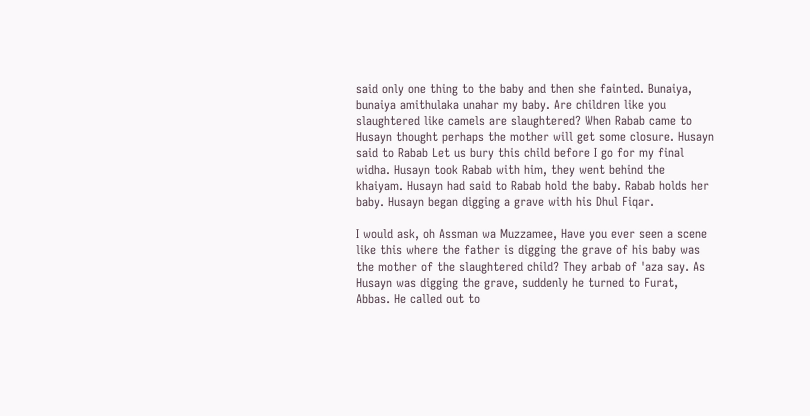said only one thing to the baby and then she fainted. Bunaiya, bunaiya amithulaka unahar my baby. Are children like you slaughtered like camels are slaughtered? When Rabab came to Husayn thought perhaps the mother will get some closure. Husayn said to Rabab Let us bury this child before I go for my final widha. Husayn took Rabab with him, they went behind the khaiyam. Husayn had said to Rabab hold the baby. Rabab holds her baby. Husayn began digging a grave with his Dhul Fiqar.

I would ask, oh Assman wa Muzzamee, Have you ever seen a scene like this where the father is digging the grave of his baby was the mother of the slaughtered child? They arbab of 'aza say. As Husayn was digging the grave, suddenly he turned to Furat, Abbas. He called out to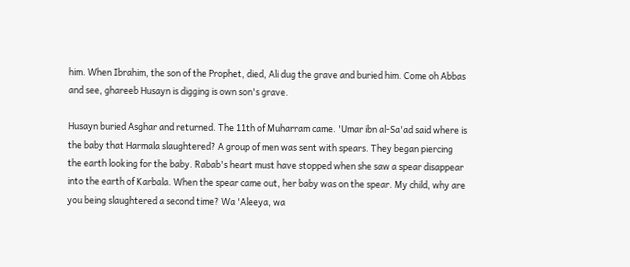him. When Ibrahim, the son of the Prophet, died, Ali dug the grave and buried him. Come oh Abbas and see, ghareeb Husayn is digging is own son's grave.

Husayn buried Asghar and returned. The 11th of Muharram came. 'Umar ibn al-Sa'ad said where is the baby that Harmala slaughtered? A group of men was sent with spears. They began piercing the earth looking for the baby. Rabab's heart must have stopped when she saw a spear disappear into the earth of Karbala. When the spear came out, her baby was on the spear. My child, why are you being slaughtered a second time? Wa 'Aleeya, wa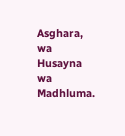Asghara, wa Husayna wa Madhluma.